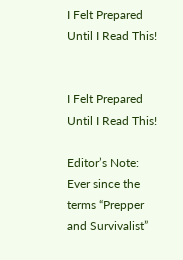I Felt Prepared Until I Read This!


I Felt Prepared Until I Read This!

Editor’s Note: Ever since the terms “Prepper and Survivalist”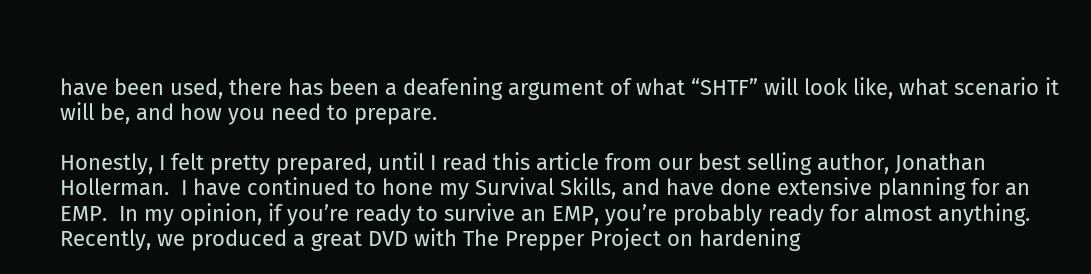have been used, there has been a deafening argument of what “SHTF” will look like, what scenario it will be, and how you need to prepare.

Honestly, I felt pretty prepared, until I read this article from our best selling author, Jonathan Hollerman.  I have continued to hone my Survival Skills, and have done extensive planning for an EMP.  In my opinion, if you’re ready to survive an EMP, you’re probably ready for almost anything. Recently, we produced a great DVD with The Prepper Project on hardening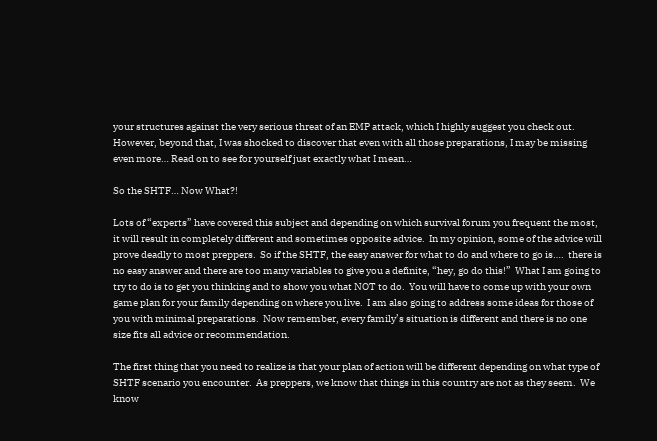your structures against the very serious threat of an EMP attack, which I highly suggest you check out.  However, beyond that, I was shocked to discover that even with all those preparations, I may be missing even more… Read on to see for yourself just exactly what I mean…

So the SHTF… Now What?!

Lots of “experts” have covered this subject and depending on which survival forum you frequent the most, it will result in completely different and sometimes opposite advice.  In my opinion, some of the advice will prove deadly to most preppers.  So if the SHTF, the easy answer for what to do and where to go is….  there is no easy answer and there are too many variables to give you a definite, “hey, go do this!”  What I am going to try to do is to get you thinking and to show you what NOT to do.  You will have to come up with your own game plan for your family depending on where you live.  I am also going to address some ideas for those of you with minimal preparations.  Now remember, every family’s situation is different and there is no one size fits all advice or recommendation.

The first thing that you need to realize is that your plan of action will be different depending on what type of SHTF scenario you encounter.  As preppers, we know that things in this country are not as they seem.  We know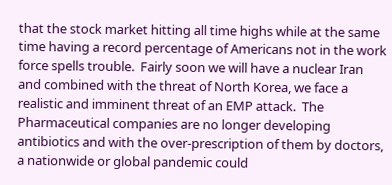that the stock market hitting all time highs while at the same time having a record percentage of Americans not in the work force spells trouble.  Fairly soon we will have a nuclear Iran and combined with the threat of North Korea, we face a realistic and imminent threat of an EMP attack.  The Pharmaceutical companies are no longer developing antibiotics and with the over-prescription of them by doctors, a nationwide or global pandemic could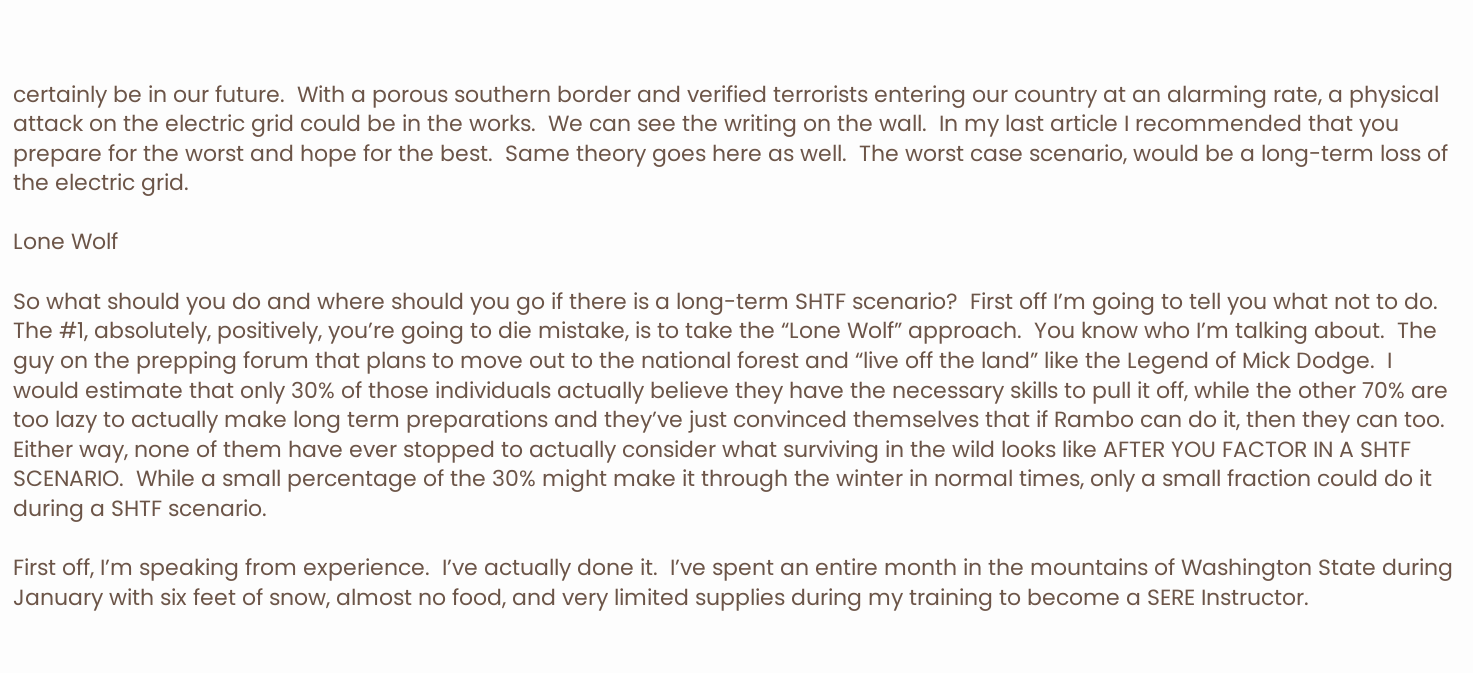certainly be in our future.  With a porous southern border and verified terrorists entering our country at an alarming rate, a physical attack on the electric grid could be in the works.  We can see the writing on the wall.  In my last article I recommended that you prepare for the worst and hope for the best.  Same theory goes here as well.  The worst case scenario, would be a long-term loss of the electric grid.

Lone Wolf

So what should you do and where should you go if there is a long-term SHTF scenario?  First off I’m going to tell you what not to do.  The #1, absolutely, positively, you’re going to die mistake, is to take the “Lone Wolf” approach.  You know who I’m talking about.  The guy on the prepping forum that plans to move out to the national forest and “live off the land” like the Legend of Mick Dodge.  I would estimate that only 30% of those individuals actually believe they have the necessary skills to pull it off, while the other 70% are too lazy to actually make long term preparations and they’ve just convinced themselves that if Rambo can do it, then they can too.  Either way, none of them have ever stopped to actually consider what surviving in the wild looks like AFTER YOU FACTOR IN A SHTF SCENARIO.  While a small percentage of the 30% might make it through the winter in normal times, only a small fraction could do it during a SHTF scenario.

First off, I’m speaking from experience.  I’ve actually done it.  I’ve spent an entire month in the mountains of Washington State during January with six feet of snow, almost no food, and very limited supplies during my training to become a SERE Instructor.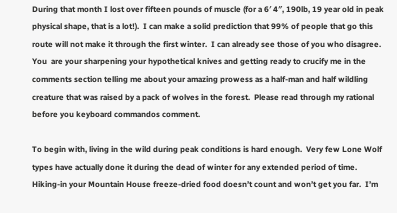During that month I lost over fifteen pounds of muscle (for a 6′ 4″, 190lb, 19 year old in peak physical shape, that is a lot!).  I can make a solid prediction that 99% of people that go this route will not make it through the first winter.  I can already see those of you who disagree.  You  are your sharpening your hypothetical knives and getting ready to crucify me in the comments section telling me about your amazing prowess as a half-man and half wildling creature that was raised by a pack of wolves in the forest.  Please read through my rational before you keyboard commandos comment.

To begin with, living in the wild during peak conditions is hard enough.  Very few Lone Wolf types have actually done it during the dead of winter for any extended period of time.  Hiking-in your Mountain House freeze-dried food doesn’t count and won’t get you far.  I’m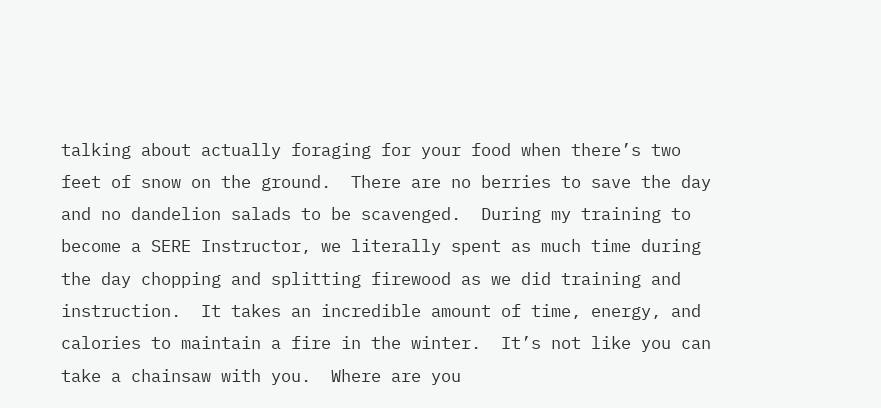talking about actually foraging for your food when there’s two feet of snow on the ground.  There are no berries to save the day and no dandelion salads to be scavenged.  During my training to become a SERE Instructor, we literally spent as much time during the day chopping and splitting firewood as we did training and instruction.  It takes an incredible amount of time, energy, and calories to maintain a fire in the winter.  It’s not like you can take a chainsaw with you.  Where are you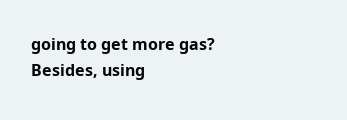going to get more gas?  Besides, using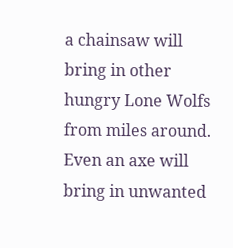a chainsaw will bring in other hungry Lone Wolfs from miles around.  Even an axe will bring in unwanted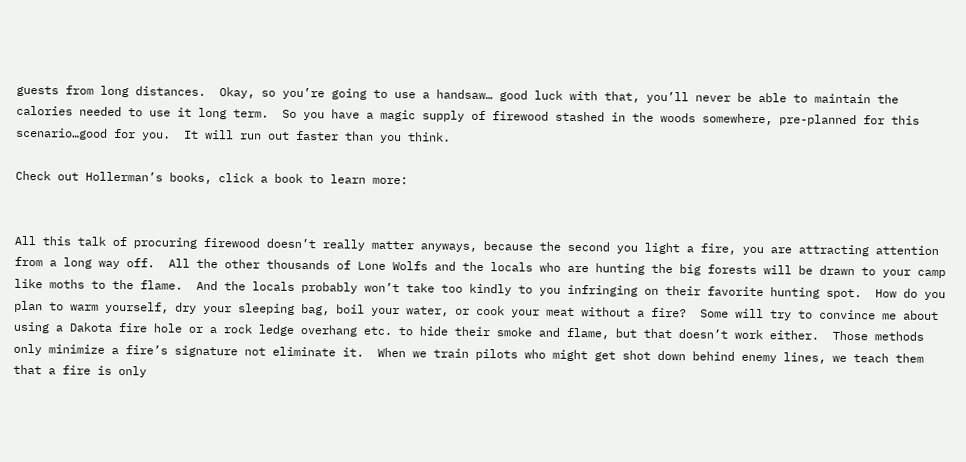guests from long distances.  Okay, so you’re going to use a handsaw… good luck with that, you’ll never be able to maintain the calories needed to use it long term.  So you have a magic supply of firewood stashed in the woods somewhere, pre-planned for this scenario…good for you.  It will run out faster than you think.

Check out Hollerman’s books, click a book to learn more:


All this talk of procuring firewood doesn’t really matter anyways, because the second you light a fire, you are attracting attention from a long way off.  All the other thousands of Lone Wolfs and the locals who are hunting the big forests will be drawn to your camp like moths to the flame.  And the locals probably won’t take too kindly to you infringing on their favorite hunting spot.  How do you plan to warm yourself, dry your sleeping bag, boil your water, or cook your meat without a fire?  Some will try to convince me about using a Dakota fire hole or a rock ledge overhang etc. to hide their smoke and flame, but that doesn’t work either.  Those methods only minimize a fire’s signature not eliminate it.  When we train pilots who might get shot down behind enemy lines, we teach them that a fire is only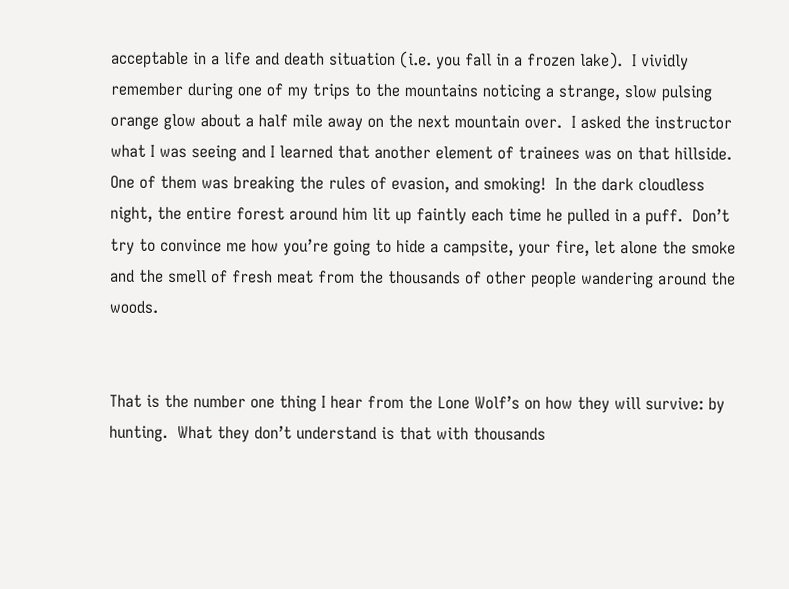acceptable in a life and death situation (i.e. you fall in a frozen lake).  I vividly remember during one of my trips to the mountains noticing a strange, slow pulsing orange glow about a half mile away on the next mountain over.  I asked the instructor what I was seeing and I learned that another element of trainees was on that hillside.  One of them was breaking the rules of evasion, and smoking!  In the dark cloudless night, the entire forest around him lit up faintly each time he pulled in a puff.  Don’t try to convince me how you’re going to hide a campsite, your fire, let alone the smoke and the smell of fresh meat from the thousands of other people wandering around the woods.


That is the number one thing I hear from the Lone Wolf’s on how they will survive: by hunting.  What they don’t understand is that with thousands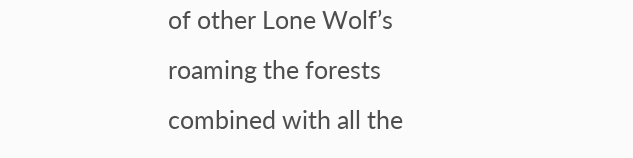of other Lone Wolf’s roaming the forests combined with all the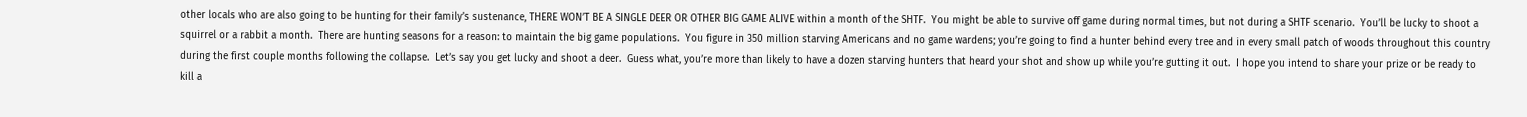other locals who are also going to be hunting for their family’s sustenance, THERE WON’T BE A SINGLE DEER OR OTHER BIG GAME ALIVE within a month of the SHTF.  You might be able to survive off game during normal times, but not during a SHTF scenario.  You’ll be lucky to shoot a squirrel or a rabbit a month.  There are hunting seasons for a reason: to maintain the big game populations.  You figure in 350 million starving Americans and no game wardens; you’re going to find a hunter behind every tree and in every small patch of woods throughout this country during the first couple months following the collapse.  Let’s say you get lucky and shoot a deer.  Guess what, you’re more than likely to have a dozen starving hunters that heard your shot and show up while you’re gutting it out.  I hope you intend to share your prize or be ready to kill a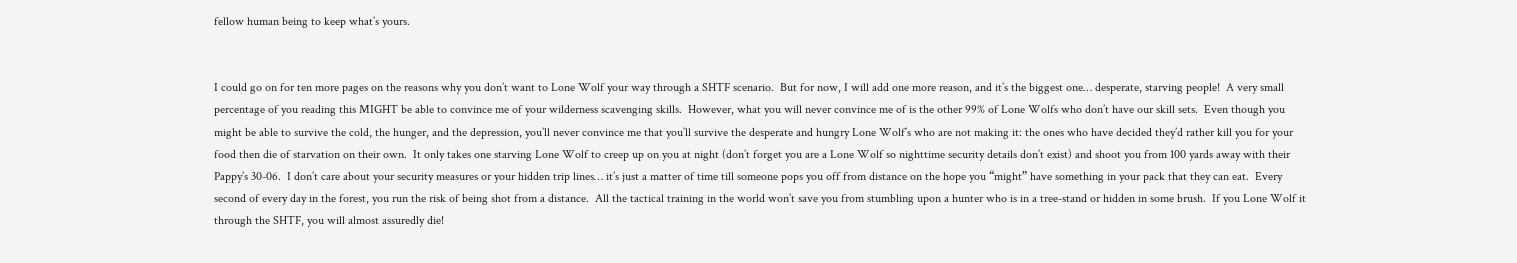fellow human being to keep what’s yours.


I could go on for ten more pages on the reasons why you don’t want to Lone Wolf your way through a SHTF scenario.  But for now, I will add one more reason, and it’s the biggest one… desperate, starving people!  A very small percentage of you reading this MIGHT be able to convince me of your wilderness scavenging skills.  However, what you will never convince me of is the other 99% of Lone Wolfs who don’t have our skill sets.  Even though you might be able to survive the cold, the hunger, and the depression, you’ll never convince me that you’ll survive the desperate and hungry Lone Wolf’s who are not making it: the ones who have decided they’d rather kill you for your food then die of starvation on their own.  It only takes one starving Lone Wolf to creep up on you at night (don’t forget you are a Lone Wolf so nighttime security details don’t exist) and shoot you from 100 yards away with their Pappy’s 30-06.  I don’t care about your security measures or your hidden trip lines… it’s just a matter of time till someone pops you off from distance on the hope you “might” have something in your pack that they can eat.  Every second of every day in the forest, you run the risk of being shot from a distance.  All the tactical training in the world won’t save you from stumbling upon a hunter who is in a tree-stand or hidden in some brush.  If you Lone Wolf it through the SHTF, you will almost assuredly die!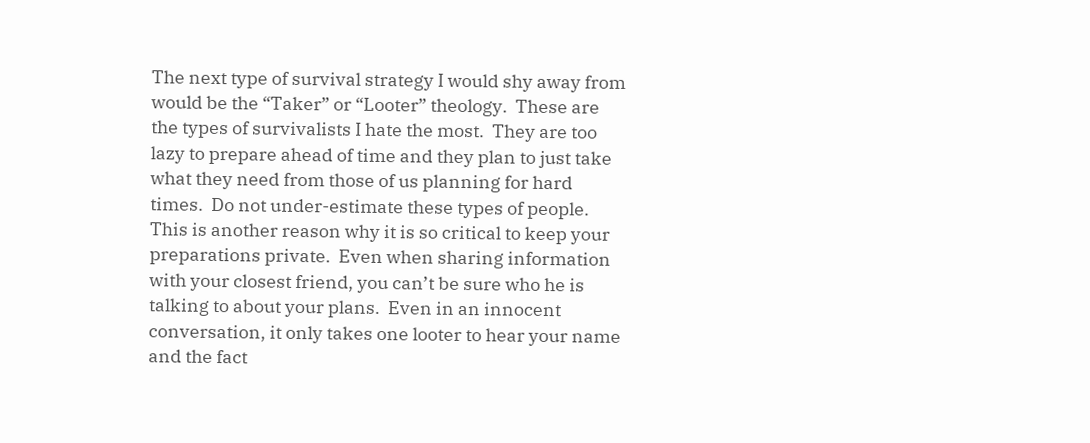The next type of survival strategy I would shy away from would be the “Taker” or “Looter” theology.  These are the types of survivalists I hate the most.  They are too lazy to prepare ahead of time and they plan to just take what they need from those of us planning for hard times.  Do not under-estimate these types of people.  This is another reason why it is so critical to keep your preparations private.  Even when sharing information with your closest friend, you can’t be sure who he is talking to about your plans.  Even in an innocent conversation, it only takes one looter to hear your name and the fact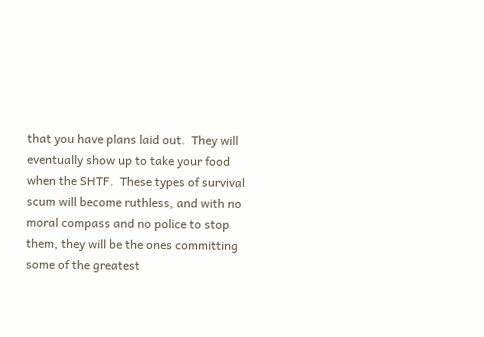that you have plans laid out.  They will eventually show up to take your food when the SHTF.  These types of survival scum will become ruthless, and with no moral compass and no police to stop them, they will be the ones committing some of the greatest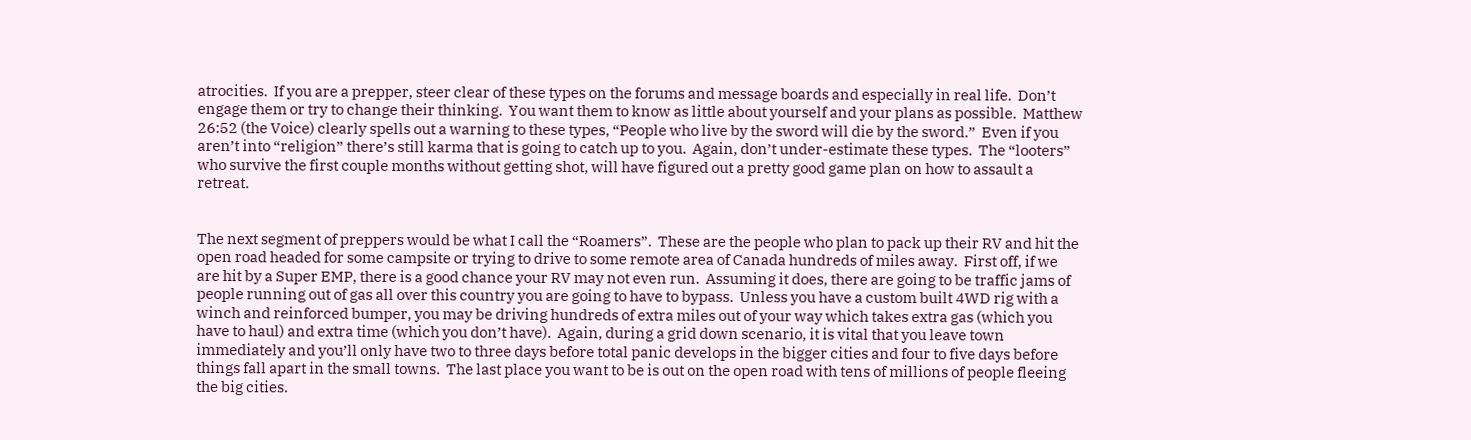atrocities.  If you are a prepper, steer clear of these types on the forums and message boards and especially in real life.  Don’t engage them or try to change their thinking.  You want them to know as little about yourself and your plans as possible.  Matthew 26:52 (the Voice) clearly spells out a warning to these types, “People who live by the sword will die by the sword.”  Even if you aren’t into “religion” there’s still karma that is going to catch up to you.  Again, don’t under-estimate these types.  The “looters” who survive the first couple months without getting shot, will have figured out a pretty good game plan on how to assault a retreat.


The next segment of preppers would be what I call the “Roamers”.  These are the people who plan to pack up their RV and hit the open road headed for some campsite or trying to drive to some remote area of Canada hundreds of miles away.  First off, if we are hit by a Super EMP, there is a good chance your RV may not even run.  Assuming it does, there are going to be traffic jams of people running out of gas all over this country you are going to have to bypass.  Unless you have a custom built 4WD rig with a winch and reinforced bumper, you may be driving hundreds of extra miles out of your way which takes extra gas (which you have to haul) and extra time (which you don’t have).  Again, during a grid down scenario, it is vital that you leave town immediately and you’ll only have two to three days before total panic develops in the bigger cities and four to five days before things fall apart in the small towns.  The last place you want to be is out on the open road with tens of millions of people fleeing the big cities.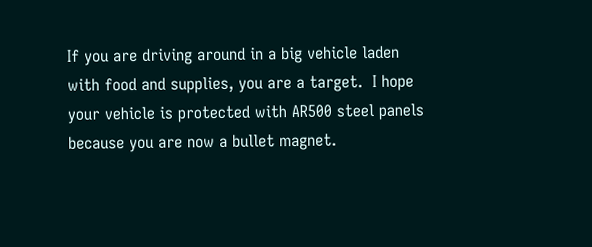If you are driving around in a big vehicle laden with food and supplies, you are a target.  I hope your vehicle is protected with AR500 steel panels because you are now a bullet magnet.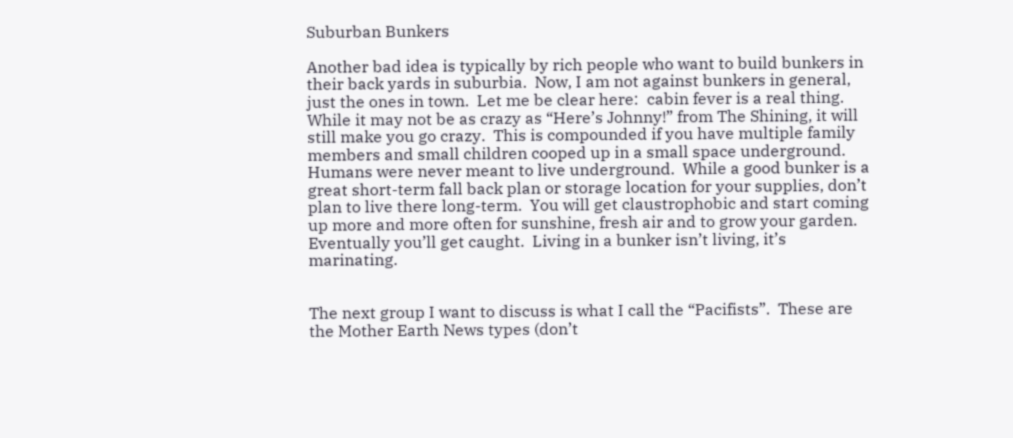Suburban Bunkers

Another bad idea is typically by rich people who want to build bunkers in their back yards in suburbia.  Now, I am not against bunkers in general, just the ones in town.  Let me be clear here:  cabin fever is a real thing.  While it may not be as crazy as “Here’s Johnny!” from The Shining, it will still make you go crazy.  This is compounded if you have multiple family members and small children cooped up in a small space underground.  Humans were never meant to live underground.  While a good bunker is a great short-term fall back plan or storage location for your supplies, don’t plan to live there long-term.  You will get claustrophobic and start coming up more and more often for sunshine, fresh air and to grow your garden.  Eventually you’ll get caught.  Living in a bunker isn’t living, it’s marinating.


The next group I want to discuss is what I call the “Pacifists”.  These are the Mother Earth News types (don’t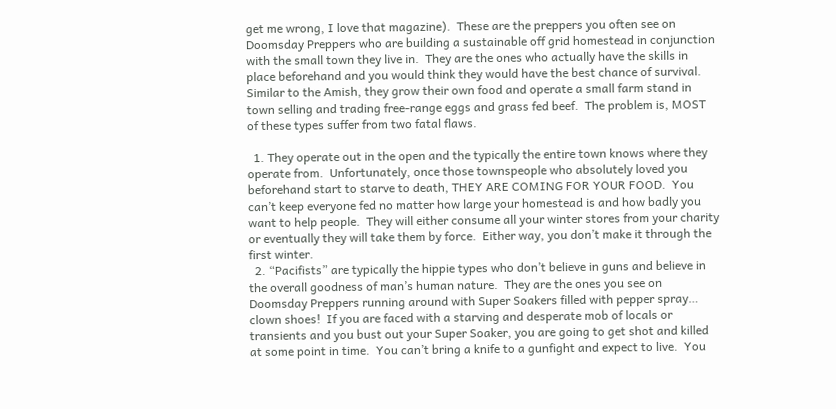get me wrong, I love that magazine).  These are the preppers you often see on Doomsday Preppers who are building a sustainable off grid homestead in conjunction with the small town they live in.  They are the ones who actually have the skills in place beforehand and you would think they would have the best chance of survival.  Similar to the Amish, they grow their own food and operate a small farm stand in town selling and trading free-range eggs and grass fed beef.  The problem is, MOST of these types suffer from two fatal flaws.

  1. They operate out in the open and the typically the entire town knows where they operate from.  Unfortunately, once those townspeople who absolutely loved you beforehand start to starve to death, THEY ARE COMING FOR YOUR FOOD.  You can’t keep everyone fed no matter how large your homestead is and how badly you want to help people.  They will either consume all your winter stores from your charity or eventually they will take them by force.  Either way, you don’t make it through the first winter.
  2. “Pacifists” are typically the hippie types who don’t believe in guns and believe in the overall goodness of man’s human nature.  They are the ones you see on Doomsday Preppers running around with Super Soakers filled with pepper spray… clown shoes!  If you are faced with a starving and desperate mob of locals or transients and you bust out your Super Soaker, you are going to get shot and killed at some point in time.  You can’t bring a knife to a gunfight and expect to live.  You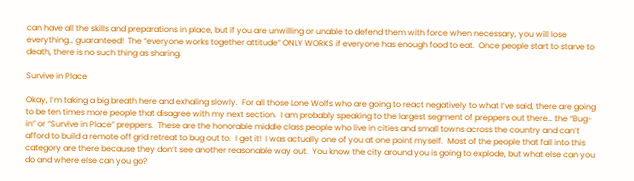can have all the skills and preparations in place, but if you are unwilling or unable to defend them with force when necessary, you will lose everything… guaranteed!  The “everyone works together attitude” ONLY WORKS if everyone has enough food to eat.  Once people start to starve to death, there is no such thing as sharing.

Survive in Place

Okay, I’m taking a big breath here and exhaling slowly.  For all those Lone Wolfs who are going to react negatively to what I’ve said, there are going to be ten times more people that disagree with my next section.  I am probably speaking to the largest segment of preppers out there… the “Bug-in” or “Survive in Place” preppers.  These are the honorable middle class people who live in cities and small towns across the country and can’t afford to build a remote off grid retreat to bug out to.  I get it!  I was actually one of you at one point myself.  Most of the people that fall into this category are there because they don’t see another reasonable way out.  You know the city around you is going to explode, but what else can you do and where else can you go?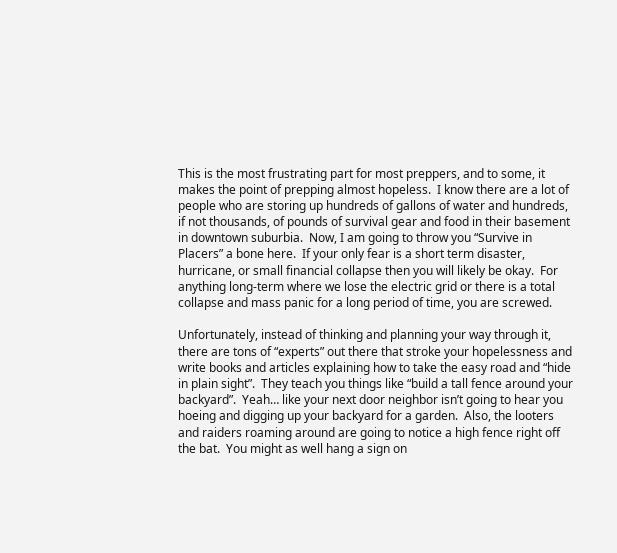This is the most frustrating part for most preppers, and to some, it makes the point of prepping almost hopeless.  I know there are a lot of people who are storing up hundreds of gallons of water and hundreds, if not thousands, of pounds of survival gear and food in their basement in downtown suburbia.  Now, I am going to throw you “Survive in Placers” a bone here.  If your only fear is a short term disaster, hurricane, or small financial collapse then you will likely be okay.  For anything long-term where we lose the electric grid or there is a total collapse and mass panic for a long period of time, you are screwed.

Unfortunately, instead of thinking and planning your way through it, there are tons of “experts” out there that stroke your hopelessness and write books and articles explaining how to take the easy road and “hide in plain sight”.  They teach you things like “build a tall fence around your backyard”.  Yeah… like your next door neighbor isn’t going to hear you hoeing and digging up your backyard for a garden.  Also, the looters and raiders roaming around are going to notice a high fence right off the bat.  You might as well hang a sign on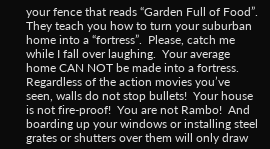your fence that reads “Garden Full of Food”.  They teach you how to turn your suburban home into a “fortress”.  Please, catch me while I fall over laughing.  Your average home CAN NOT be made into a fortress.  Regardless of the action movies you’ve seen, walls do not stop bullets!  Your house is not fire-proof!  You are not Rambo!  And boarding up your windows or installing steel grates or shutters over them will only draw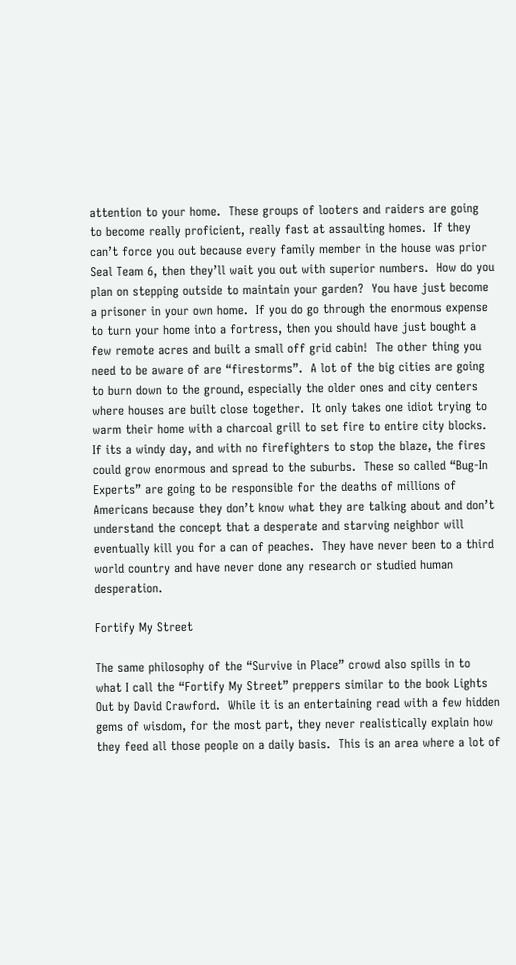attention to your home.  These groups of looters and raiders are going to become really proficient, really fast at assaulting homes.  If they can’t force you out because every family member in the house was prior Seal Team 6, then they’ll wait you out with superior numbers.  How do you plan on stepping outside to maintain your garden?  You have just become a prisoner in your own home.  If you do go through the enormous expense to turn your home into a fortress, then you should have just bought a few remote acres and built a small off grid cabin!  The other thing you need to be aware of are “firestorms”.  A lot of the big cities are going to burn down to the ground, especially the older ones and city centers where houses are built close together.  It only takes one idiot trying to warm their home with a charcoal grill to set fire to entire city blocks.  If its a windy day, and with no firefighters to stop the blaze, the fires could grow enormous and spread to the suburbs.  These so called “Bug-In Experts” are going to be responsible for the deaths of millions of Americans because they don’t know what they are talking about and don’t understand the concept that a desperate and starving neighbor will eventually kill you for a can of peaches.  They have never been to a third world country and have never done any research or studied human desperation.

Fortify My Street

The same philosophy of the “Survive in Place” crowd also spills in to what I call the “Fortify My Street” preppers similar to the book Lights Out by David Crawford.  While it is an entertaining read with a few hidden gems of wisdom, for the most part, they never realistically explain how they feed all those people on a daily basis.  This is an area where a lot of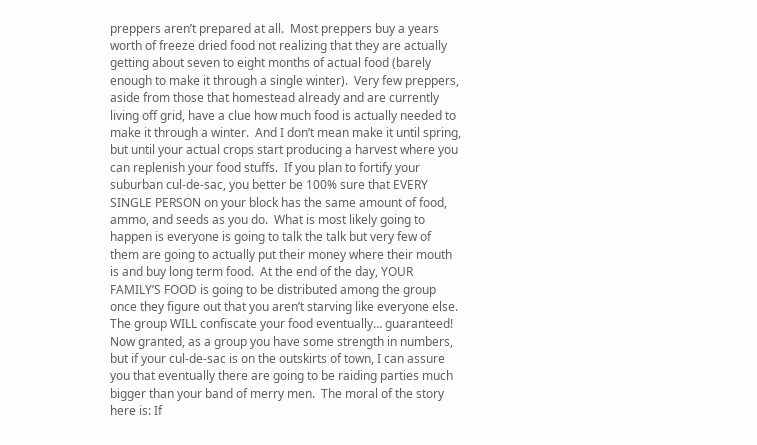preppers aren’t prepared at all.  Most preppers buy a years worth of freeze dried food not realizing that they are actually getting about seven to eight months of actual food (barely enough to make it through a single winter).  Very few preppers, aside from those that homestead already and are currently living off grid, have a clue how much food is actually needed to make it through a winter.  And I don’t mean make it until spring, but until your actual crops start producing a harvest where you can replenish your food stuffs.  If you plan to fortify your suburban cul-de-sac, you better be 100% sure that EVERY SINGLE PERSON on your block has the same amount of food, ammo, and seeds as you do.  What is most likely going to happen is everyone is going to talk the talk but very few of them are going to actually put their money where their mouth is and buy long term food.  At the end of the day, YOUR FAMILY’S FOOD is going to be distributed among the group once they figure out that you aren’t starving like everyone else.  The group WILL confiscate your food eventually… guaranteed!  Now granted, as a group you have some strength in numbers, but if your cul-de-sac is on the outskirts of town, I can assure you that eventually there are going to be raiding parties much bigger than your band of merry men.  The moral of the story here is: If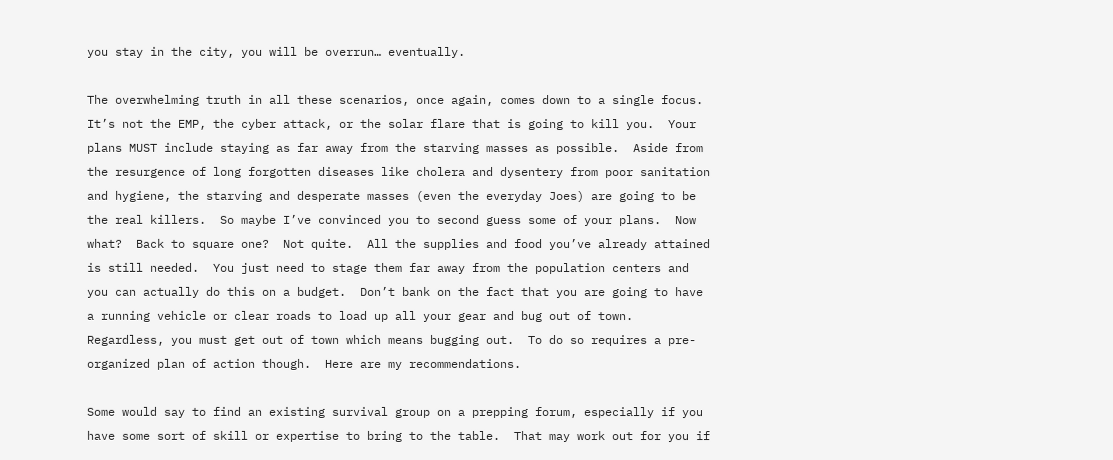you stay in the city, you will be overrun… eventually.

The overwhelming truth in all these scenarios, once again, comes down to a single focus.  It’s not the EMP, the cyber attack, or the solar flare that is going to kill you.  Your plans MUST include staying as far away from the starving masses as possible.  Aside from the resurgence of long forgotten diseases like cholera and dysentery from poor sanitation and hygiene, the starving and desperate masses (even the everyday Joes) are going to be the real killers.  So maybe I’ve convinced you to second guess some of your plans.  Now what?  Back to square one?  Not quite.  All the supplies and food you’ve already attained is still needed.  You just need to stage them far away from the population centers and you can actually do this on a budget.  Don’t bank on the fact that you are going to have a running vehicle or clear roads to load up all your gear and bug out of town.  Regardless, you must get out of town which means bugging out.  To do so requires a pre-organized plan of action though.  Here are my recommendations.

Some would say to find an existing survival group on a prepping forum, especially if you have some sort of skill or expertise to bring to the table.  That may work out for you if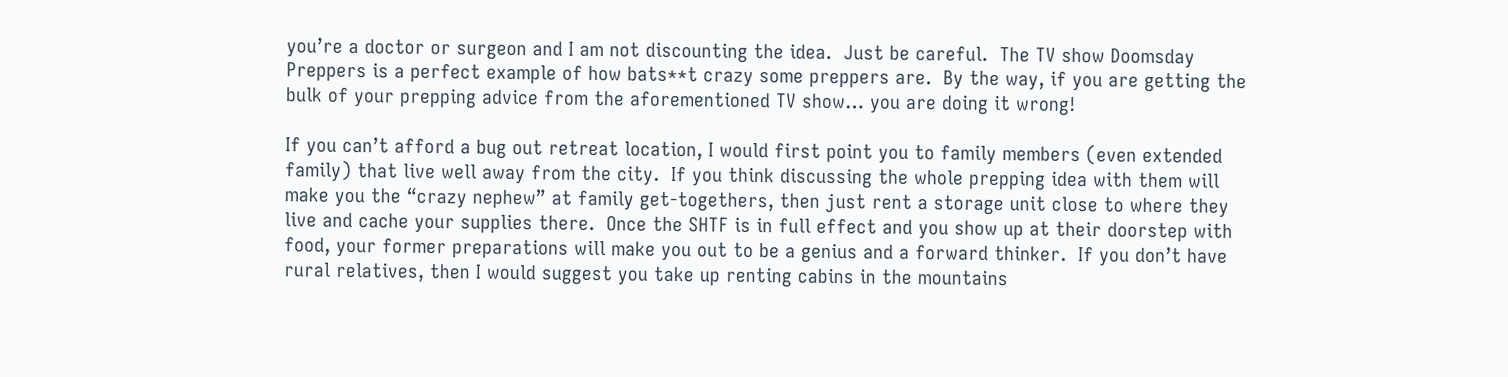you’re a doctor or surgeon and I am not discounting the idea.  Just be careful.  The TV show Doomsday Preppers is a perfect example of how bats**t crazy some preppers are.  By the way, if you are getting the bulk of your prepping advice from the aforementioned TV show… you are doing it wrong!

If you can’t afford a bug out retreat location, I would first point you to family members (even extended family) that live well away from the city.  If you think discussing the whole prepping idea with them will make you the “crazy nephew” at family get-togethers, then just rent a storage unit close to where they live and cache your supplies there.  Once the SHTF is in full effect and you show up at their doorstep with food, your former preparations will make you out to be a genius and a forward thinker.  If you don’t have rural relatives, then I would suggest you take up renting cabins in the mountains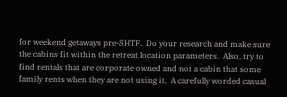for weekend getaways pre-SHTF.  Do your research and make sure the cabins fit within the retreat location parameters.  Also, try to find rentals that are corporate owned and not a cabin that some family rents when they are not using it.  A carefully worded casual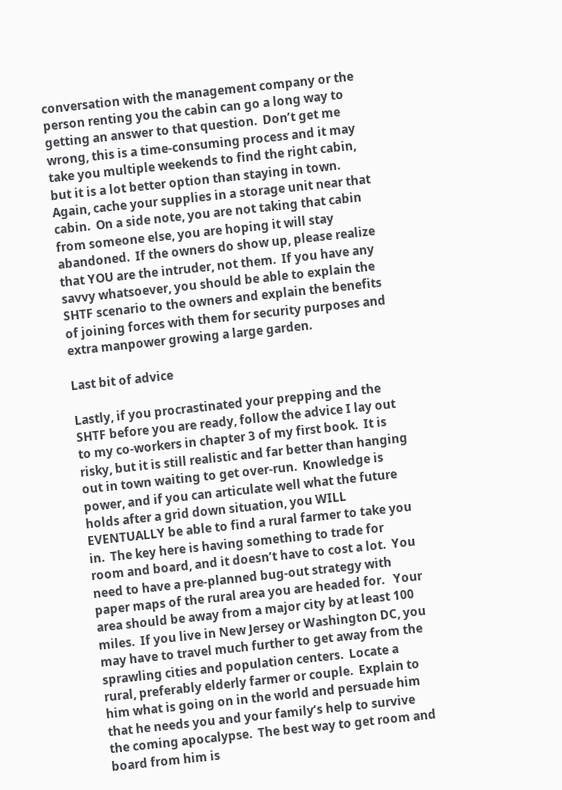conversation with the management company or the person renting you the cabin can go a long way to getting an answer to that question.  Don’t get me wrong, this is a time-consuming process and it may take you multiple weekends to find the right cabin, but it is a lot better option than staying in town.   Again, cache your supplies in a storage unit near that cabin.  On a side note, you are not taking that cabin from someone else, you are hoping it will stay abandoned.  If the owners do show up, please realize that YOU are the intruder, not them.  If you have any savvy whatsoever, you should be able to explain the SHTF scenario to the owners and explain the benefits of joining forces with them for security purposes and extra manpower growing a large garden.

Last bit of advice

Lastly, if you procrastinated your prepping and the SHTF before you are ready, follow the advice I lay out to my co-workers in chapter 3 of my first book.  It is risky, but it is still realistic and far better than hanging out in town waiting to get over-run.  Knowledge is power, and if you can articulate well what the future holds after a grid down situation, you WILL EVENTUALLY be able to find a rural farmer to take you in.  The key here is having something to trade for room and board, and it doesn’t have to cost a lot.  You need to have a pre-planned bug-out strategy with paper maps of the rural area you are headed for.   Your area should be away from a major city by at least 100 miles.  If you live in New Jersey or Washington DC, you may have to travel much further to get away from the sprawling cities and population centers.  Locate a rural, preferably elderly farmer or couple.  Explain to him what is going on in the world and persuade him that he needs you and your family’s help to survive the coming apocalypse.  The best way to get room and board from him is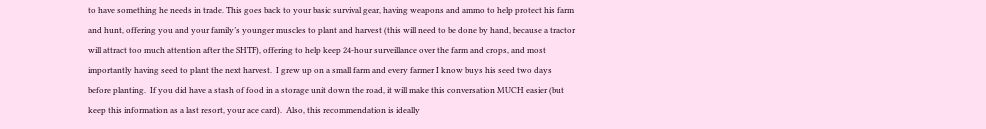to have something he needs in trade. This goes back to your basic survival gear, having weapons and ammo to help protect his farm and hunt, offering you and your family’s younger muscles to plant and harvest (this will need to be done by hand, because a tractor will attract too much attention after the SHTF), offering to help keep 24-hour surveillance over the farm and crops, and most importantly having seed to plant the next harvest.  I grew up on a small farm and every farmer I know buys his seed two days before planting.  If you did have a stash of food in a storage unit down the road, it will make this conversation MUCH easier (but keep this information as a last resort, your ace card).  Also, this recommendation is ideally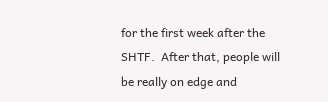for the first week after the SHTF.  After that, people will be really on edge and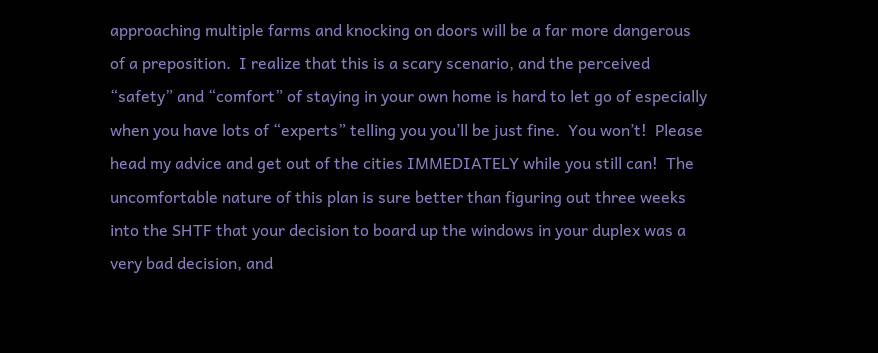approaching multiple farms and knocking on doors will be a far more dangerous of a preposition.  I realize that this is a scary scenario, and the perceived “safety” and “comfort” of staying in your own home is hard to let go of especially when you have lots of “experts” telling you you’ll be just fine.  You won’t!  Please head my advice and get out of the cities IMMEDIATELY while you still can!  The uncomfortable nature of this plan is sure better than figuring out three weeks into the SHTF that your decision to board up the windows in your duplex was a very bad decision, and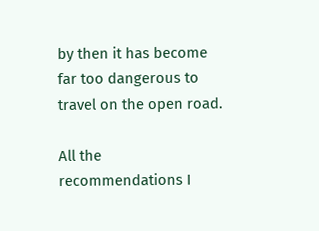by then it has become far too dangerous to travel on the open road.

All the recommendations I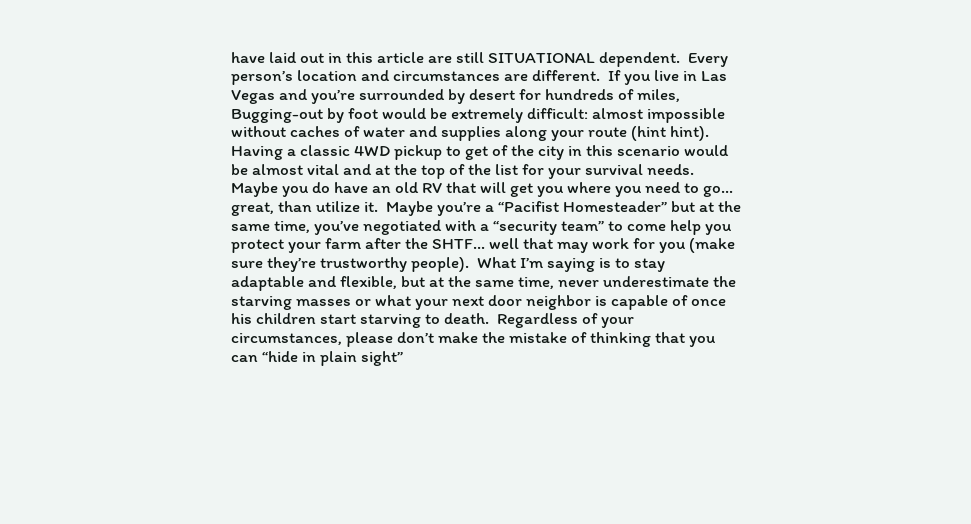have laid out in this article are still SITUATIONAL dependent.  Every person’s location and circumstances are different.  If you live in Las Vegas and you’re surrounded by desert for hundreds of miles, Bugging-out by foot would be extremely difficult: almost impossible without caches of water and supplies along your route (hint hint).  Having a classic 4WD pickup to get of the city in this scenario would be almost vital and at the top of the list for your survival needs.  Maybe you do have an old RV that will get you where you need to go… great, than utilize it.  Maybe you’re a “Pacifist Homesteader” but at the same time, you’ve negotiated with a “security team” to come help you protect your farm after the SHTF… well that may work for you (make sure they’re trustworthy people).  What I’m saying is to stay adaptable and flexible, but at the same time, never underestimate the starving masses or what your next door neighbor is capable of once his children start starving to death.  Regardless of your circumstances, please don’t make the mistake of thinking that you can “hide in plain sight”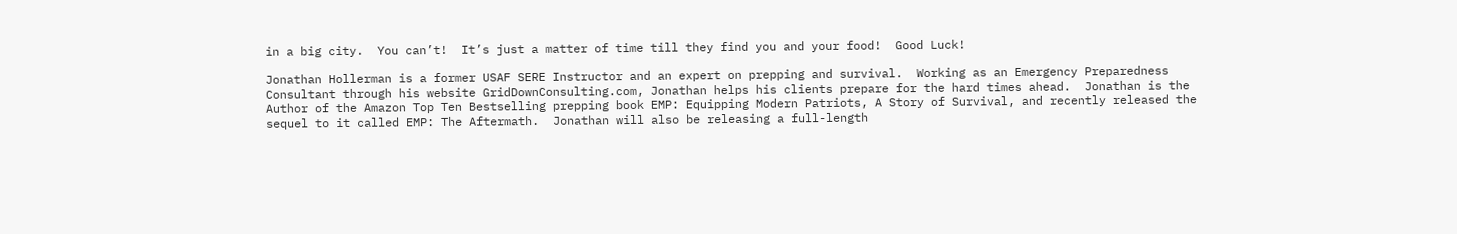in a big city.  You can’t!  It’s just a matter of time till they find you and your food!  Good Luck!

Jonathan Hollerman is a former USAF SERE Instructor and an expert on prepping and survival.  Working as an Emergency Preparedness Consultant through his website GridDownConsulting.com, Jonathan helps his clients prepare for the hard times ahead.  Jonathan is the Author of the Amazon Top Ten Bestselling prepping book EMP: Equipping Modern Patriots, A Story of Survival, and recently released the sequel to it called EMP: The Aftermath.  Jonathan will also be releasing a full-length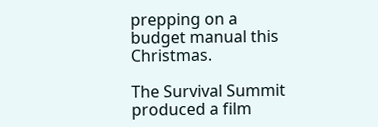prepping on a budget manual this Christmas.

The Survival Summit produced a film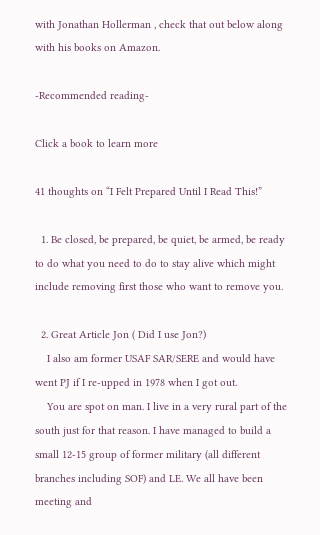with Jonathan Hollerman , check that out below along with his books on Amazon.

-Recommended reading-

Click a book to learn more

41 thoughts on “I Felt Prepared Until I Read This!”

  1. Be closed, be prepared, be quiet, be armed, be ready to do what you need to do to stay alive which might include removing first those who want to remove you.

  2. Great Article Jon ( Did I use Jon?)
    I also am former USAF SAR/SERE and would have went PJ if I re-upped in 1978 when I got out.
    You are spot on man. I live in a very rural part of the south just for that reason. I have managed to build a small 12-15 group of former military (all different branches including SOF) and LE. We all have been meeting and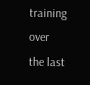training over the last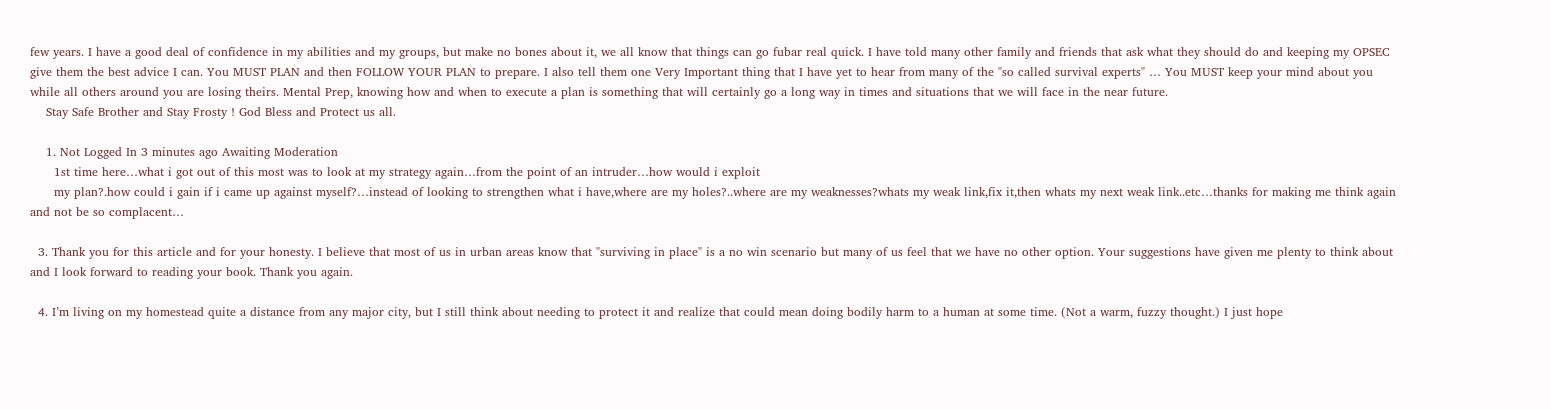few years. I have a good deal of confidence in my abilities and my groups, but make no bones about it, we all know that things can go fubar real quick. I have told many other family and friends that ask what they should do and keeping my OPSEC give them the best advice I can. You MUST PLAN and then FOLLOW YOUR PLAN to prepare. I also tell them one Very Important thing that I have yet to hear from many of the "so called survival experts" … You MUST keep your mind about you while all others around you are losing theirs. Mental Prep, knowing how and when to execute a plan is something that will certainly go a long way in times and situations that we will face in the near future.
    Stay Safe Brother and Stay Frosty ! God Bless and Protect us all.

    1. Not Logged In 3 minutes ago Awaiting Moderation
      1st time here…what i got out of this most was to look at my strategy again…from the point of an intruder…how would i exploit
      my plan?.how could i gain if i came up against myself?…instead of looking to strengthen what i have,where are my holes?..where are my weaknesses?whats my weak link,fix it,then whats my next weak link..etc…thanks for making me think again and not be so complacent…

  3. Thank you for this article and for your honesty. I believe that most of us in urban areas know that "surviving in place" is a no win scenario but many of us feel that we have no other option. Your suggestions have given me plenty to think about and I look forward to reading your book. Thank you again.

  4. I’m living on my homestead quite a distance from any major city, but I still think about needing to protect it and realize that could mean doing bodily harm to a human at some time. (Not a warm, fuzzy thought.) I just hope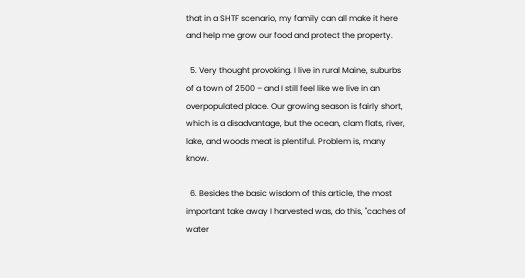that in a SHTF scenario, my family can all make it here and help me grow our food and protect the property.

  5. Very thought provoking. I live in rural Maine, suburbs of a town of 2500 – and I still feel like we live in an overpopulated place. Our growing season is fairly short, which is a disadvantage, but the ocean, clam flats, river, lake, and woods meat is plentiful. Problem is, many know.

  6. Besides the basic wisdom of this article, the most important take away I harvested was, do this, "caches of water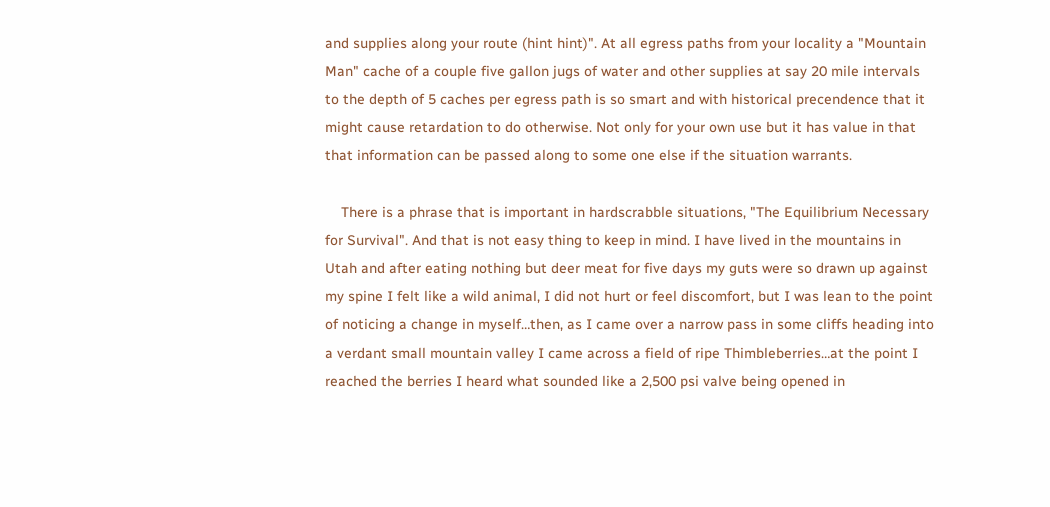and supplies along your route (hint hint)". At all egress paths from your locality a "Mountain Man" cache of a couple five gallon jugs of water and other supplies at say 20 mile intervals to the depth of 5 caches per egress path is so smart and with historical precendence that it might cause retardation to do otherwise. Not only for your own use but it has value in that that information can be passed along to some one else if the situation warrants.

    There is a phrase that is important in hardscrabble situations, "The Equilibrium Necessary for Survival". And that is not easy thing to keep in mind. I have lived in the mountains in Utah and after eating nothing but deer meat for five days my guts were so drawn up against my spine I felt like a wild animal, I did not hurt or feel discomfort, but I was lean to the point of noticing a change in myself…then, as I came over a narrow pass in some cliffs heading into a verdant small mountain valley I came across a field of ripe Thimbleberries…at the point I reached the berries I heard what sounded like a 2,500 psi valve being opened in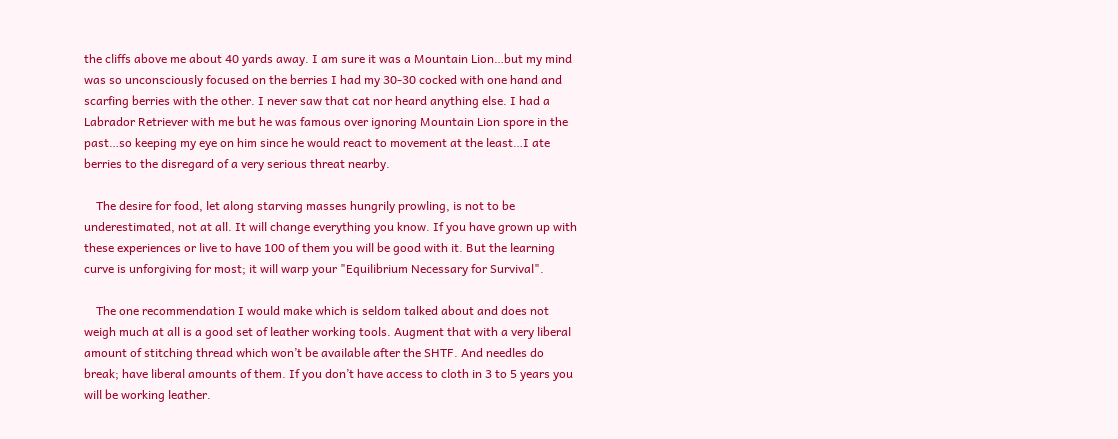the cliffs above me about 40 yards away. I am sure it was a Mountain Lion…but my mind was so unconsciously focused on the berries I had my 30-30 cocked with one hand and scarfing berries with the other. I never saw that cat nor heard anything else. I had a Labrador Retriever with me but he was famous over ignoring Mountain Lion spore in the past…so keeping my eye on him since he would react to movement at the least…I ate berries to the disregard of a very serious threat nearby.

    The desire for food, let along starving masses hungrily prowling, is not to be underestimated, not at all. It will change everything you know. If you have grown up with these experiences or live to have 100 of them you will be good with it. But the learning curve is unforgiving for most; it will warp your "Equilibrium Necessary for Survival".

    The one recommendation I would make which is seldom talked about and does not weigh much at all is a good set of leather working tools. Augment that with a very liberal amount of stitching thread which won’t be available after the SHTF. And needles do break; have liberal amounts of them. If you don’t have access to cloth in 3 to 5 years you will be working leather.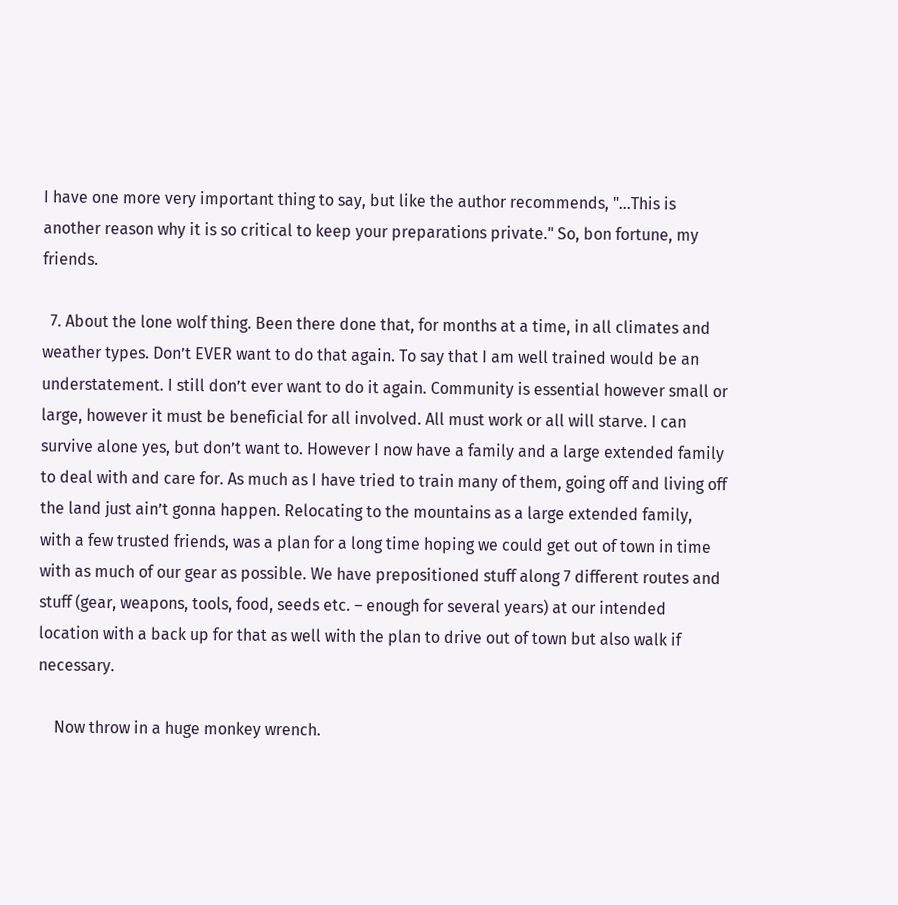I have one more very important thing to say, but like the author recommends, "…This is another reason why it is so critical to keep your preparations private." So, bon fortune, my friends.

  7. About the lone wolf thing. Been there done that, for months at a time, in all climates and weather types. Don’t EVER want to do that again. To say that I am well trained would be an understatement. I still don’t ever want to do it again. Community is essential however small or large, however it must be beneficial for all involved. All must work or all will starve. I can survive alone yes, but don’t want to. However I now have a family and a large extended family to deal with and care for. As much as I have tried to train many of them, going off and living off the land just ain’t gonna happen. Relocating to the mountains as a large extended family, with a few trusted friends, was a plan for a long time hoping we could get out of town in time with as much of our gear as possible. We have prepositioned stuff along 7 different routes and stuff (gear, weapons, tools, food, seeds etc. – enough for several years) at our intended location with a back up for that as well with the plan to drive out of town but also walk if necessary.

    Now throw in a huge monkey wrench.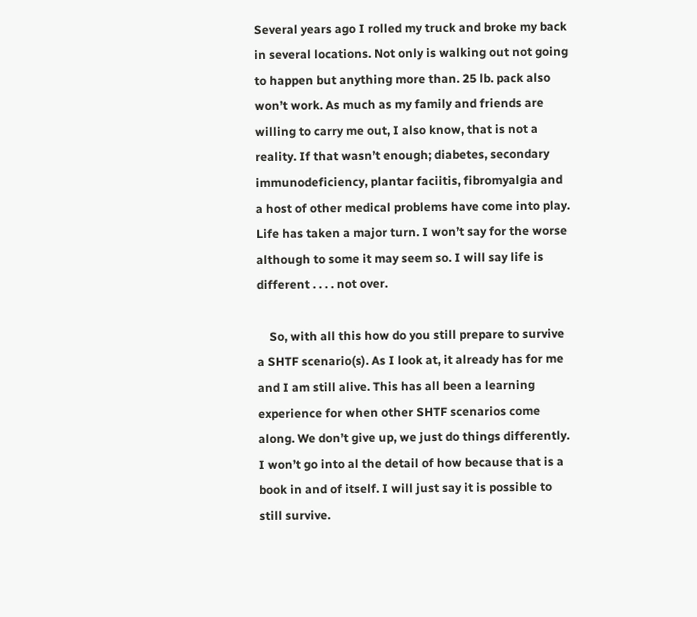Several years ago I rolled my truck and broke my back in several locations. Not only is walking out not going to happen but anything more than. 25 lb. pack also won’t work. As much as my family and friends are willing to carry me out, I also know, that is not a reality. If that wasn’t enough; diabetes, secondary immunodeficiency, plantar faciitis, fibromyalgia and a host of other medical problems have come into play. Life has taken a major turn. I won’t say for the worse although to some it may seem so. I will say life is different . . . . not over.

    So, with all this how do you still prepare to survive a SHTF scenario(s). As I look at, it already has for me and I am still alive. This has all been a learning experience for when other SHTF scenarios come along. We don’t give up, we just do things differently. I won’t go into al the detail of how because that is a book in and of itself. I will just say it is possible to still survive.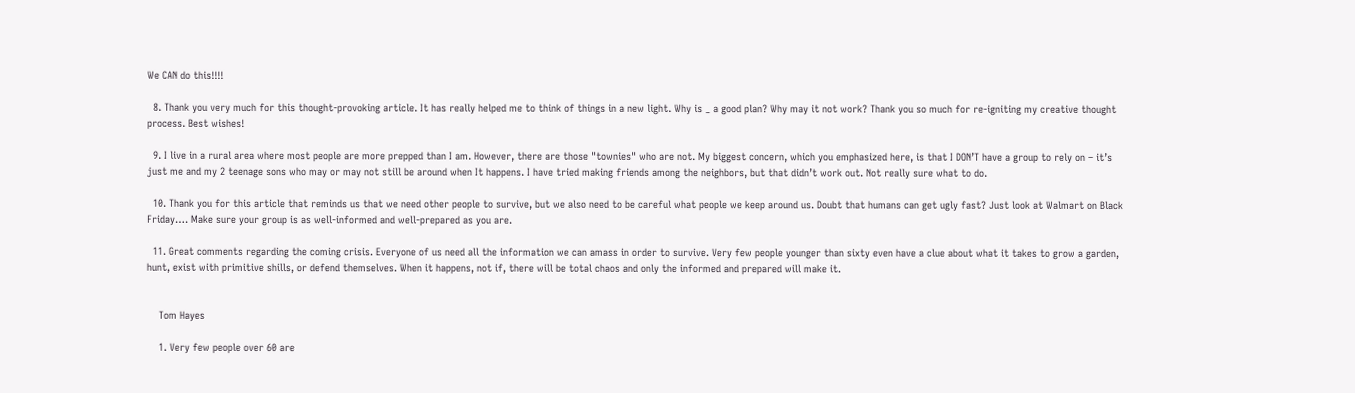We CAN do this!!!!

  8. Thank you very much for this thought-provoking article. It has really helped me to think of things in a new light. Why is _ a good plan? Why may it not work? Thank you so much for re-igniting my creative thought process. Best wishes!

  9. I live in a rural area where most people are more prepped than I am. However, there are those "townies" who are not. My biggest concern, which you emphasized here, is that I DON’T have a group to rely on – it’s just me and my 2 teenage sons who may or may not still be around when It happens. I have tried making friends among the neighbors, but that didn’t work out. Not really sure what to do.

  10. Thank you for this article that reminds us that we need other people to survive, but we also need to be careful what people we keep around us. Doubt that humans can get ugly fast? Just look at Walmart on Black Friday…. Make sure your group is as well-informed and well-prepared as you are.

  11. Great comments regarding the coming crisis. Everyone of us need all the information we can amass in order to survive. Very few people younger than sixty even have a clue about what it takes to grow a garden, hunt, exist with primitive shills, or defend themselves. When it happens, not if, there will be total chaos and only the informed and prepared will make it.


    Tom Hayes

    1. Very few people over 60 are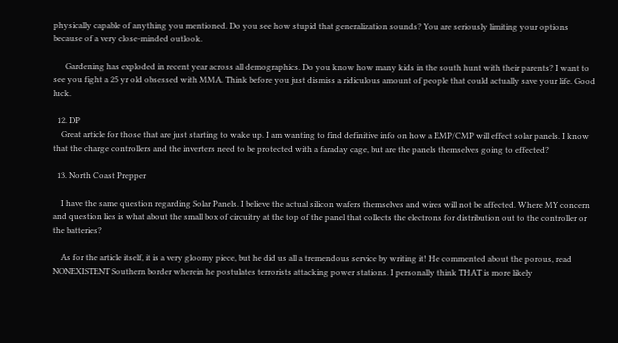physically capable of anything you mentioned. Do you see how stupid that generalization sounds? You are seriously limiting your options because of a very close-minded outlook.

      Gardening has exploded in recent year across all demographics. Do you know how many kids in the south hunt with their parents? I want to see you fight a 25 yr old obsessed with MMA. Think before you just dismiss a ridiculous amount of people that could actually save your life. Good luck.

  12. DP
    Great article for those that are just starting to wake up. I am wanting to find definitive info on how a EMP/CMP will effect solar panels. I know that the charge controllers and the inverters need to be protected with a faraday cage, but are the panels themselves going to effected?

  13. North Coast Prepper

    I have the same question regarding Solar Panels. I believe the actual silicon wafers themselves and wires will not be affected. Where MY concern and question lies is what about the small box of circuitry at the top of the panel that collects the electrons for distribution out to the controller or the batteries?

    As for the article itself, it is a very gloomy piece, but he did us all a tremendous service by writing it! He commented about the porous, read NONEXISTENT Southern border wherein he postulates terrorists attacking power stations. I personally think THAT is more likely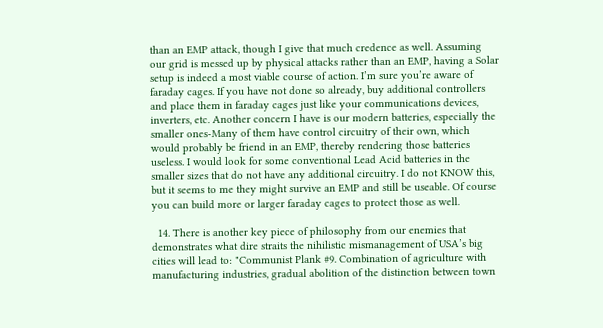than an EMP attack, though I give that much credence as well. Assuming our grid is messed up by physical attacks rather than an EMP, having a Solar setup is indeed a most viable course of action. I’m sure you’re aware of faraday cages. If you have not done so already, buy additional controllers and place them in faraday cages just like your communications devices, inverters, etc. Another concern I have is our modern batteries, especially the smaller ones-Many of them have control circuitry of their own, which would probably be friend in an EMP, thereby rendering those batteries useless. I would look for some conventional Lead Acid batteries in the smaller sizes that do not have any additional circuitry. I do not KNOW this, but it seems to me they might survive an EMP and still be useable. Of course you can build more or larger faraday cages to protect those as well.

  14. There is another key piece of philosophy from our enemies that demonstrates what dire straits the nihilistic mismanagement of USA’s big cities will lead to: "Communist Plank #9. Combination of agriculture with manufacturing industries, gradual abolition of the distinction between town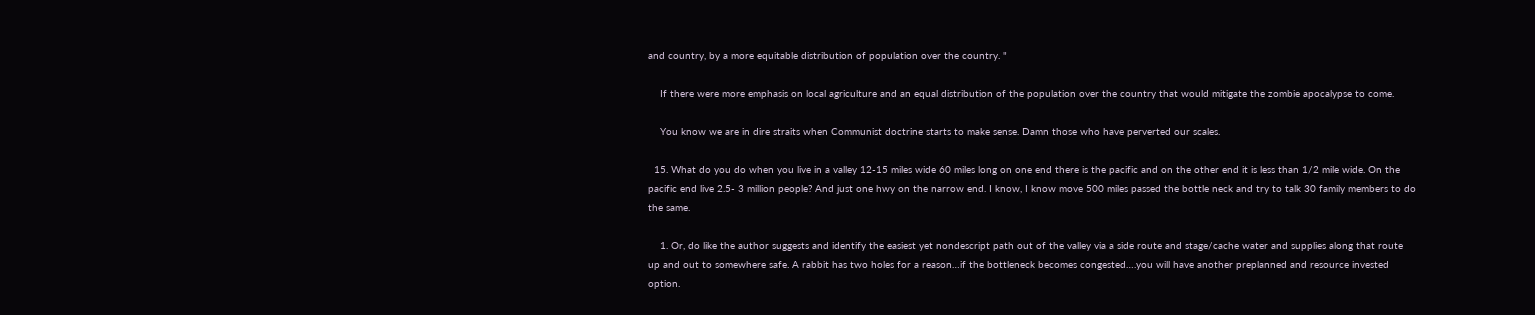and country, by a more equitable distribution of population over the country. "

    If there were more emphasis on local agriculture and an equal distribution of the population over the country that would mitigate the zombie apocalypse to come.

    You know we are in dire straits when Communist doctrine starts to make sense. Damn those who have perverted our scales.

  15. What do you do when you live in a valley 12-15 miles wide 60 miles long on one end there is the pacific and on the other end it is less than 1/2 mile wide. On the pacific end live 2.5- 3 million people? And just one hwy on the narrow end. I know, I know move 500 miles passed the bottle neck and try to talk 30 family members to do the same.

    1. Or, do like the author suggests and identify the easiest yet nondescript path out of the valley via a side route and stage/cache water and supplies along that route up and out to somewhere safe. A rabbit has two holes for a reason…if the bottleneck becomes congested….you will have another preplanned and resource invested option.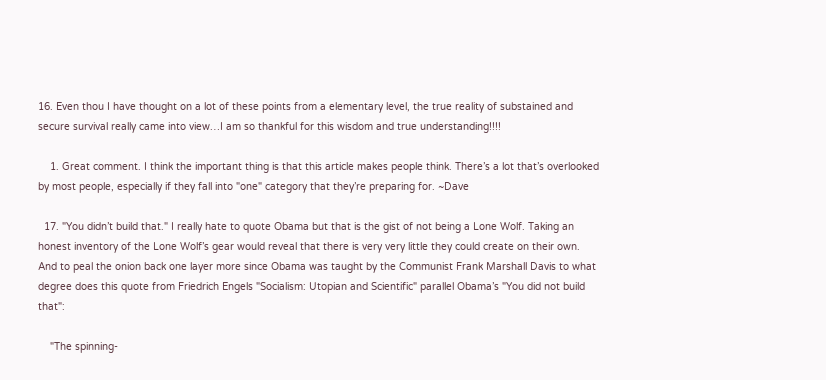16. Even thou I have thought on a lot of these points from a elementary level, the true reality of substained and secure survival really came into view…I am so thankful for this wisdom and true understanding!!!!

    1. Great comment. I think the important thing is that this article makes people think. There’s a lot that’s overlooked by most people, especially if they fall into "one" category that they’re preparing for. ~Dave

  17. "You didn’t build that." I really hate to quote Obama but that is the gist of not being a Lone Wolf. Taking an honest inventory of the Lone Wolf’s gear would reveal that there is very very little they could create on their own. And to peal the onion back one layer more since Obama was taught by the Communist Frank Marshall Davis to what degree does this quote from Friedrich Engels "Socialism: Utopian and Scientific" parallel Obama’s "You did not build that":

    "The spinning-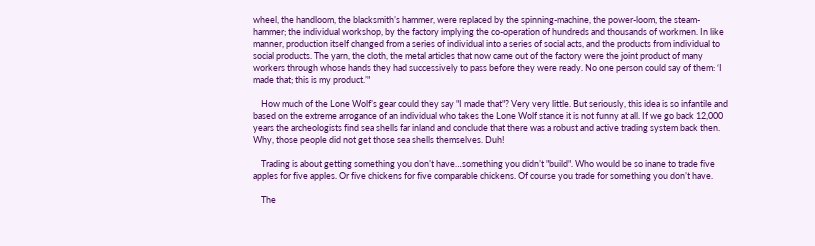wheel, the handloom, the blacksmith’s hammer, were replaced by the spinning-machine, the power-loom, the steam-hammer; the individual workshop, by the factory implying the co-operation of hundreds and thousands of workmen. In like manner, production itself changed from a series of individual into a series of social acts, and the products from individual to social products. The yarn, the cloth, the metal articles that now came out of the factory were the joint product of many workers through whose hands they had successively to pass before they were ready. No one person could say of them: ‘I made that; this is my product.’"

    How much of the Lone Wolf’s gear could they say "I made that"? Very very little. But seriously, this idea is so infantile and based on the extreme arrogance of an individual who takes the Lone Wolf stance it is not funny at all. If we go back 12,000 years the archeologists find sea shells far inland and conclude that there was a robust and active trading system back then. Why, those people did not get those sea shells themselves. Duh!

    Trading is about getting something you don’t have…something you didn’t "build". Who would be so inane to trade five apples for five apples. Or five chickens for five comparable chickens. Of course you trade for something you don’t have.

    The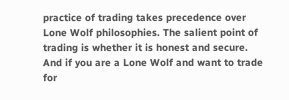practice of trading takes precedence over Lone Wolf philosophies. The salient point of trading is whether it is honest and secure. And if you are a Lone Wolf and want to trade for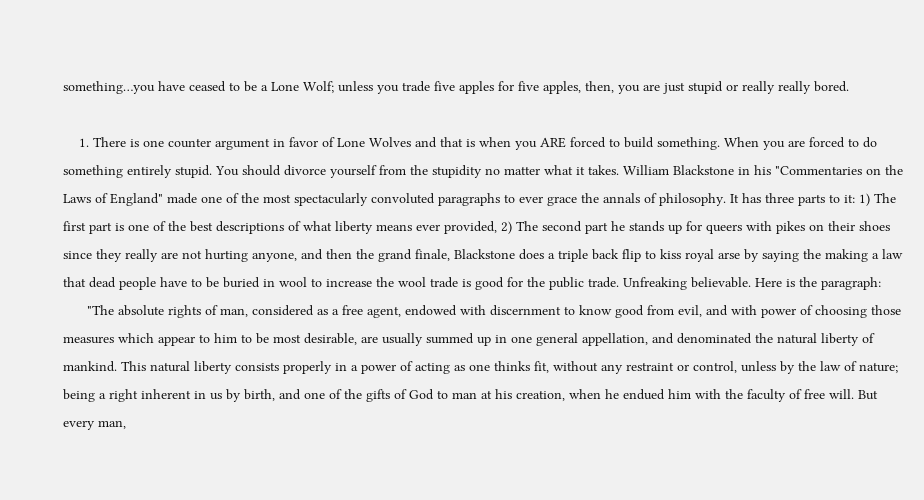something…you have ceased to be a Lone Wolf; unless you trade five apples for five apples, then, you are just stupid or really really bored.

    1. There is one counter argument in favor of Lone Wolves and that is when you ARE forced to build something. When you are forced to do something entirely stupid. You should divorce yourself from the stupidity no matter what it takes. William Blackstone in his "Commentaries on the Laws of England" made one of the most spectacularly convoluted paragraphs to ever grace the annals of philosophy. It has three parts to it: 1) The first part is one of the best descriptions of what liberty means ever provided, 2) The second part he stands up for queers with pikes on their shoes since they really are not hurting anyone, and then the grand finale, Blackstone does a triple back flip to kiss royal arse by saying the making a law that dead people have to be buried in wool to increase the wool trade is good for the public trade. Unfreaking believable. Here is the paragraph:
      "The absolute rights of man, considered as a free agent, endowed with discernment to know good from evil, and with power of choosing those measures which appear to him to be most desirable, are usually summed up in one general appellation, and denominated the natural liberty of mankind. This natural liberty consists properly in a power of acting as one thinks fit, without any restraint or control, unless by the law of nature; being a right inherent in us by birth, and one of the gifts of God to man at his creation, when he endued him with the faculty of free will. But every man,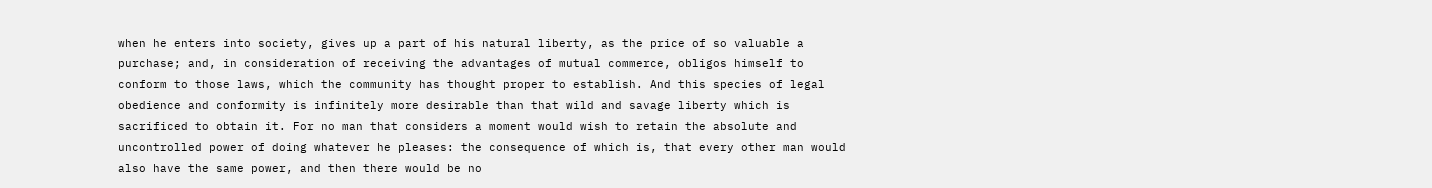when he enters into society, gives up a part of his natural liberty, as the price of so valuable a purchase; and, in consideration of receiving the advantages of mutual commerce, obligos himself to conform to those laws, which the community has thought proper to establish. And this species of legal obedience and conformity is infinitely more desirable than that wild and savage liberty which is sacrificed to obtain it. For no man that considers a moment would wish to retain the absolute and uncontrolled power of doing whatever he pleases: the consequence of which is, that every other man would also have the same power, and then there would be no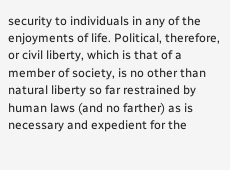security to individuals in any of the enjoyments of life. Political, therefore, or civil liberty, which is that of a member of society, is no other than natural liberty so far restrained by human laws (and no farther) as is necessary and expedient for the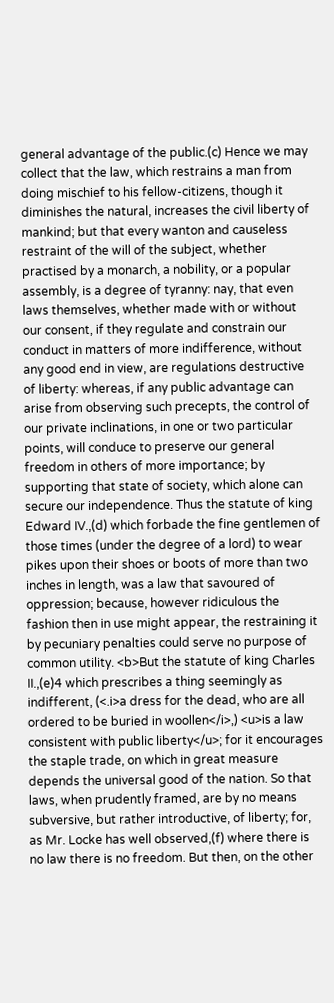general advantage of the public.(c) Hence we may collect that the law, which restrains a man from doing mischief to his fellow-citizens, though it diminishes the natural, increases the civil liberty of mankind; but that every wanton and causeless restraint of the will of the subject, whether practised by a monarch, a nobility, or a popular assembly, is a degree of tyranny: nay, that even laws themselves, whether made with or without our consent, if they regulate and constrain our conduct in matters of more indifference, without any good end in view, are regulations destructive of liberty: whereas, if any public advantage can arise from observing such precepts, the control of our private inclinations, in one or two particular points, will conduce to preserve our general freedom in others of more importance; by supporting that state of society, which alone can secure our independence. Thus the statute of king Edward IV.,(d) which forbade the fine gentlemen of those times (under the degree of a lord) to wear pikes upon their shoes or boots of more than two inches in length, was a law that savoured of oppression; because, however ridiculous the fashion then in use might appear, the restraining it by pecuniary penalties could serve no purpose of common utility. <b>But the statute of king Charles II.,(e)4 which prescribes a thing seemingly as indifferent, (<.i>a dress for the dead, who are all ordered to be buried in woollen</i>,) <u>is a law consistent with public liberty</u>; for it encourages the staple trade, on which in great measure depends the universal good of the nation. So that laws, when prudently framed, are by no means subversive, but rather introductive, of liberty; for, as Mr. Locke has well observed,(f) where there is no law there is no freedom. But then, on the other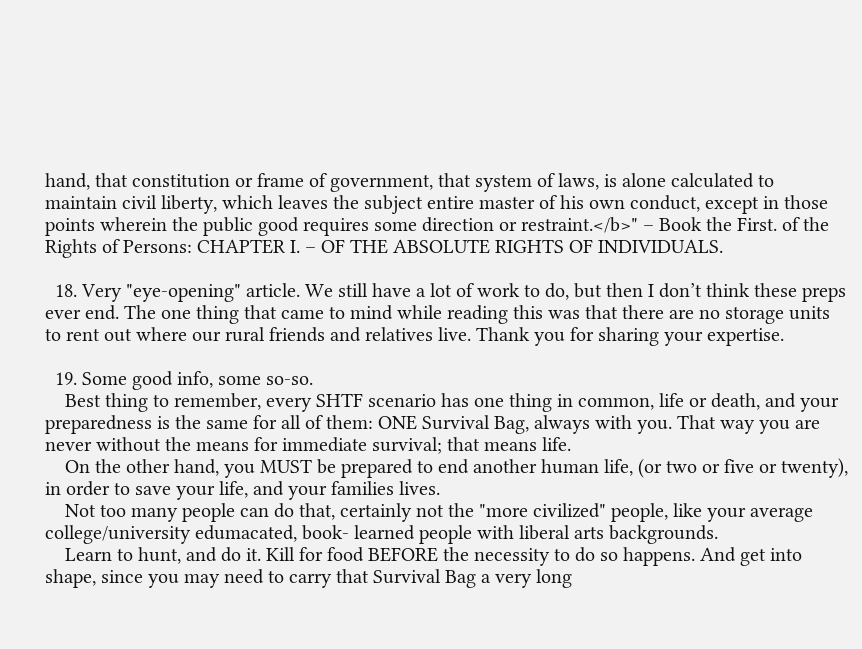hand, that constitution or frame of government, that system of laws, is alone calculated to maintain civil liberty, which leaves the subject entire master of his own conduct, except in those points wherein the public good requires some direction or restraint.</b>" – Book the First. of the Rights of Persons: CHAPTER I. – OF THE ABSOLUTE RIGHTS OF INDIVIDUALS.

  18. Very "eye-opening" article. We still have a lot of work to do, but then I don’t think these preps ever end. The one thing that came to mind while reading this was that there are no storage units to rent out where our rural friends and relatives live. Thank you for sharing your expertise.

  19. Some good info, some so-so.
    Best thing to remember, every SHTF scenario has one thing in common, life or death, and your preparedness is the same for all of them: ONE Survival Bag, always with you. That way you are never without the means for immediate survival; that means life.
    On the other hand, you MUST be prepared to end another human life, (or two or five or twenty), in order to save your life, and your families lives.
    Not too many people can do that, certainly not the "more civilized" people, like your average college/university edumacated, book- learned people with liberal arts backgrounds.
    Learn to hunt, and do it. Kill for food BEFORE the necessity to do so happens. And get into shape, since you may need to carry that Survival Bag a very long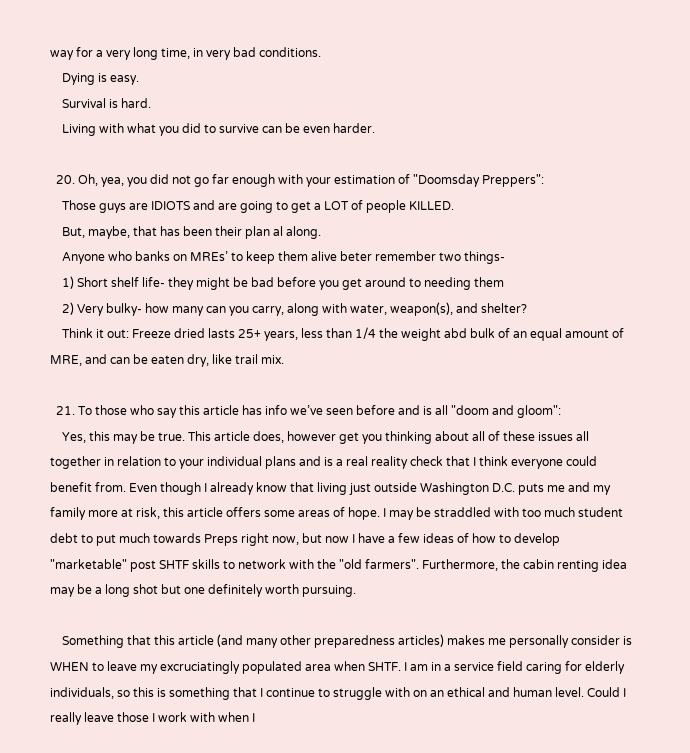way for a very long time, in very bad conditions.
    Dying is easy.
    Survival is hard.
    Living with what you did to survive can be even harder.

  20. Oh, yea, you did not go far enough with your estimation of "Doomsday Preppers":
    Those guys are IDIOTS and are going to get a LOT of people KILLED.
    But, maybe, that has been their plan al along.
    Anyone who banks on MREs’ to keep them alive beter remember two things-
    1) Short shelf life- they might be bad before you get around to needing them
    2) Very bulky- how many can you carry, along with water, weapon(s), and shelter?
    Think it out: Freeze dried lasts 25+ years, less than 1/4 the weight abd bulk of an equal amount of MRE, and can be eaten dry, like trail mix.

  21. To those who say this article has info we’ve seen before and is all "doom and gloom":
    Yes, this may be true. This article does, however get you thinking about all of these issues all together in relation to your individual plans and is a real reality check that I think everyone could benefit from. Even though I already know that living just outside Washington D.C. puts me and my family more at risk, this article offers some areas of hope. I may be straddled with too much student debt to put much towards Preps right now, but now I have a few ideas of how to develop "marketable" post SHTF skills to network with the "old farmers". Furthermore, the cabin renting idea may be a long shot but one definitely worth pursuing.

    Something that this article (and many other preparedness articles) makes me personally consider is WHEN to leave my excruciatingly populated area when SHTF. I am in a service field caring for elderly individuals, so this is something that I continue to struggle with on an ethical and human level. Could I really leave those I work with when I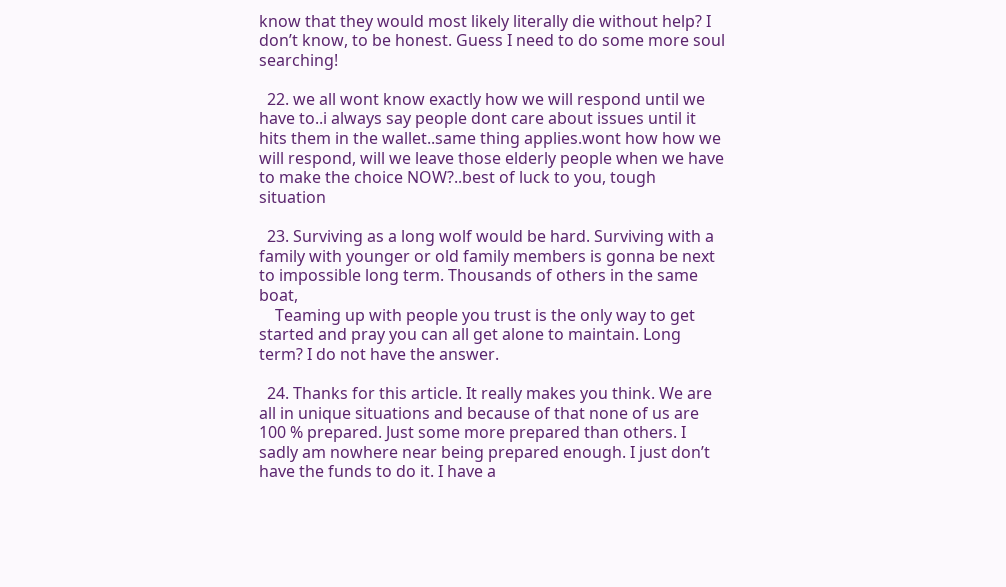know that they would most likely literally die without help? I don’t know, to be honest. Guess I need to do some more soul searching!

  22. we all wont know exactly how we will respond until we have to..i always say people dont care about issues until it hits them in the wallet..same thing applies.wont how how we will respond, will we leave those elderly people when we have to make the choice NOW?..best of luck to you, tough situation

  23. Surviving as a long wolf would be hard. Surviving with a family with younger or old family members is gonna be next to impossible long term. Thousands of others in the same boat,
    Teaming up with people you trust is the only way to get started and pray you can all get alone to maintain. Long term? I do not have the answer.

  24. Thanks for this article. It really makes you think. We are all in unique situations and because of that none of us are 100 % prepared. Just some more prepared than others. I sadly am nowhere near being prepared enough. I just don’t have the funds to do it. I have a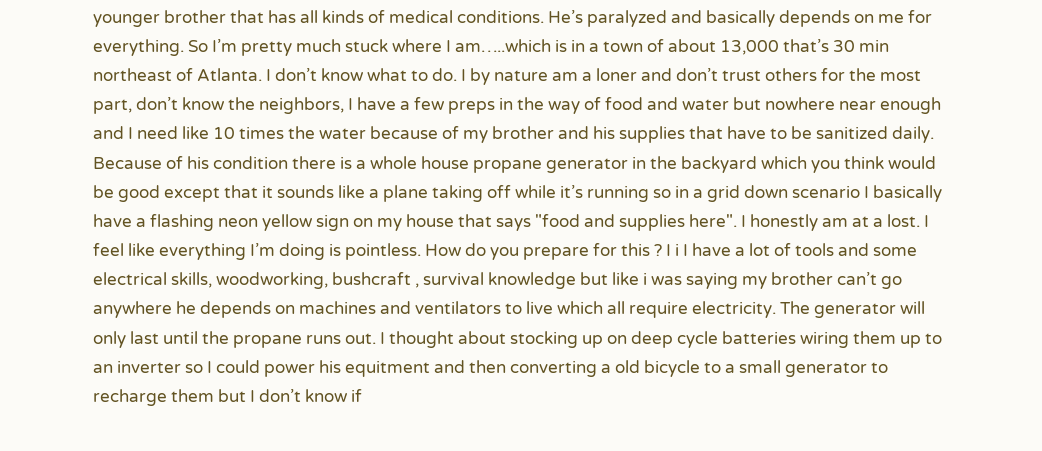younger brother that has all kinds of medical conditions. He’s paralyzed and basically depends on me for everything. So I’m pretty much stuck where I am…..which is in a town of about 13,000 that’s 30 min northeast of Atlanta. I don’t know what to do. I by nature am a loner and don’t trust others for the most part, don’t know the neighbors, I have a few preps in the way of food and water but nowhere near enough and I need like 10 times the water because of my brother and his supplies that have to be sanitized daily. Because of his condition there is a whole house propane generator in the backyard which you think would be good except that it sounds like a plane taking off while it’s running so in a grid down scenario I basically have a flashing neon yellow sign on my house that says "food and supplies here". I honestly am at a lost. I feel like everything I’m doing is pointless. How do you prepare for this ? I i I have a lot of tools and some electrical skills, woodworking, bushcraft , survival knowledge but like i was saying my brother can’t go anywhere he depends on machines and ventilators to live which all require electricity. The generator will only last until the propane runs out. I thought about stocking up on deep cycle batteries wiring them up to an inverter so I could power his equitment and then converting a old bicycle to a small generator to recharge them but I don’t know if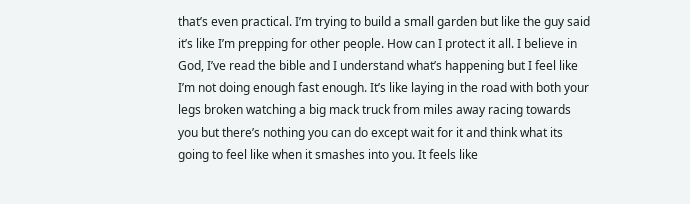that’s even practical. I’m trying to build a small garden but like the guy said it’s like I’m prepping for other people. How can I protect it all. I believe in God, I’ve read the bible and I understand what’s happening but I feel like I’m not doing enough fast enough. It’s like laying in the road with both your legs broken watching a big mack truck from miles away racing towards you but there’s nothing you can do except wait for it and think what its going to feel like when it smashes into you. It feels like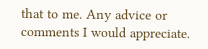that to me. Any advice or comments I would appreciate.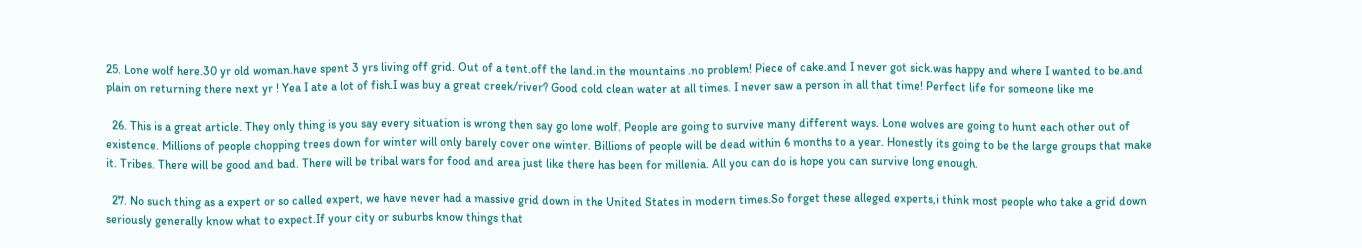25. Lone wolf here.30 yr old woman.have spent 3 yrs living off grid. Out of a tent.off the land.in the mountains .no problem! Piece of cake.and I never got sick.was happy and where I wanted to be.and plain on returning there next yr ! Yea I ate a lot of fish.I was buy a great creek/river? Good cold clean water at all times. I never saw a person in all that time! Perfect life for someone like me

  26. This is a great article. They only thing is you say every situation is wrong then say go lone wolf. People are going to survive many different ways. Lone wolves are going to hunt each other out of existence. Millions of people chopping trees down for winter will only barely cover one winter. Billions of people will be dead within 6 months to a year. Honestly its going to be the large groups that make it. Tribes. There will be good and bad. There will be tribal wars for food and area just like there has been for millenia. All you can do is hope you can survive long enough.

  27. No such thing as a expert or so called expert, we have never had a massive grid down in the United States in modern times.So forget these alleged experts,i think most people who take a grid down seriously generally know what to expect.If your city or suburbs know things that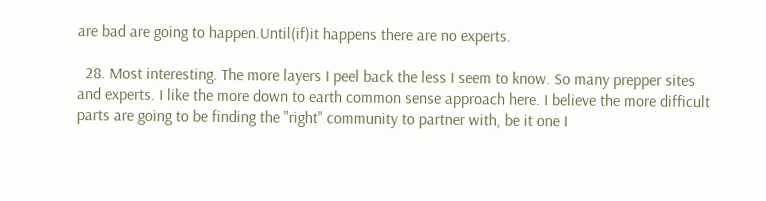are bad are going to happen.Until(if)it happens there are no experts.

  28. Most interesting. The more layers I peel back the less I seem to know. So many prepper sites and experts. I like the more down to earth common sense approach here. I believe the more difficult parts are going to be finding the "right" community to partner with, be it one I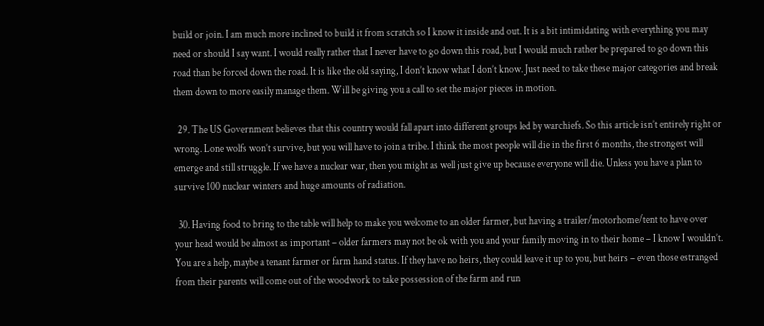build or join. I am much more inclined to build it from scratch so I know it inside and out. It is a bit intimidating with everything you may need or should I say want. I would really rather that I never have to go down this road, but I would much rather be prepared to go down this road than be forced down the road. It is like the old saying, I don’t know what I don’t know. Just need to take these major categories and break them down to more easily manage them. Will be giving you a call to set the major pieces in motion.

  29. The US Government believes that this country would fall apart into different groups led by warchiefs. So this article isn’t entirely right or wrong. Lone wolfs won’t survive, but you will have to join a tribe. I think the most people will die in the first 6 months, the strongest will emerge and still struggle. If we have a nuclear war, then you might as well just give up because everyone will die. Unless you have a plan to survive 100 nuclear winters and huge amounts of radiation.

  30. Having food to bring to the table will help to make you welcome to an older farmer, but having a trailer/motorhome/tent to have over your head would be almost as important – older farmers may not be ok with you and your family moving in to their home – I know I wouldn’t. You are a help, maybe a tenant farmer or farm hand status. If they have no heirs, they could leave it up to you, but heirs – even those estranged from their parents will come out of the woodwork to take possession of the farm and run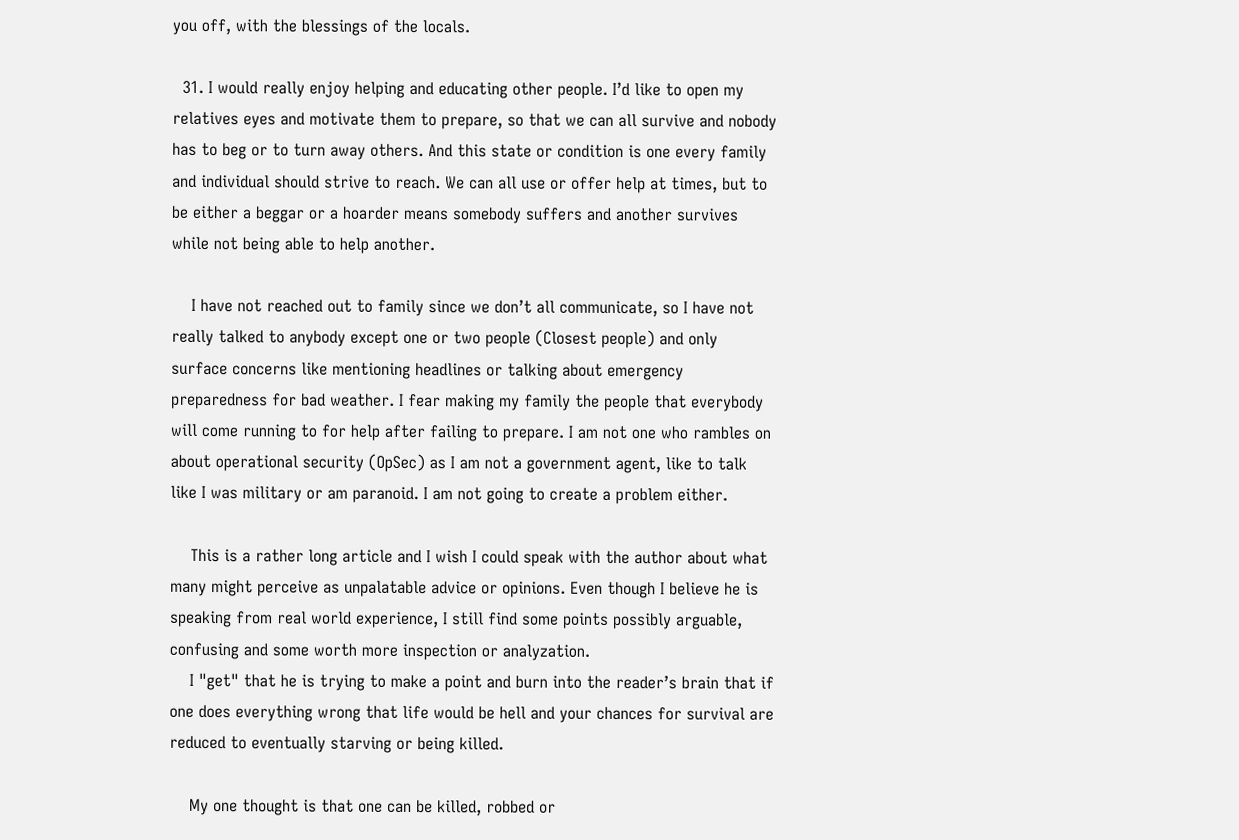you off, with the blessings of the locals.

  31. I would really enjoy helping and educating other people. I’d like to open my relatives eyes and motivate them to prepare, so that we can all survive and nobody has to beg or to turn away others. And this state or condition is one every family and individual should strive to reach. We can all use or offer help at times, but to be either a beggar or a hoarder means somebody suffers and another survives while not being able to help another.

    I have not reached out to family since we don’t all communicate, so I have not really talked to anybody except one or two people (Closest people) and only surface concerns like mentioning headlines or talking about emergency preparedness for bad weather. I fear making my family the people that everybody will come running to for help after failing to prepare. I am not one who rambles on about operational security (OpSec) as I am not a government agent, like to talk like I was military or am paranoid. I am not going to create a problem either.

    This is a rather long article and I wish I could speak with the author about what many might perceive as unpalatable advice or opinions. Even though I believe he is speaking from real world experience, I still find some points possibly arguable, confusing and some worth more inspection or analyzation.
    I "get" that he is trying to make a point and burn into the reader’s brain that if one does everything wrong that life would be hell and your chances for survival are reduced to eventually starving or being killed.

    My one thought is that one can be killed, robbed or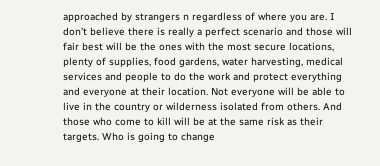approached by strangers n regardless of where you are. I don’t believe there is really a perfect scenario and those will fair best will be the ones with the most secure locations, plenty of supplies, food gardens, water harvesting, medical services and people to do the work and protect everything and everyone at their location. Not everyone will be able to live in the country or wilderness isolated from others. And those who come to kill will be at the same risk as their targets. Who is going to change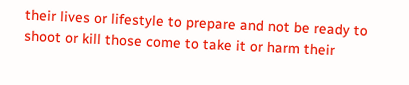their lives or lifestyle to prepare and not be ready to shoot or kill those come to take it or harm their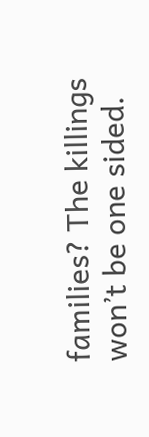families? The killings won’t be one sided.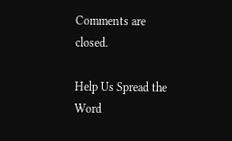Comments are closed.

Help Us Spread the Word